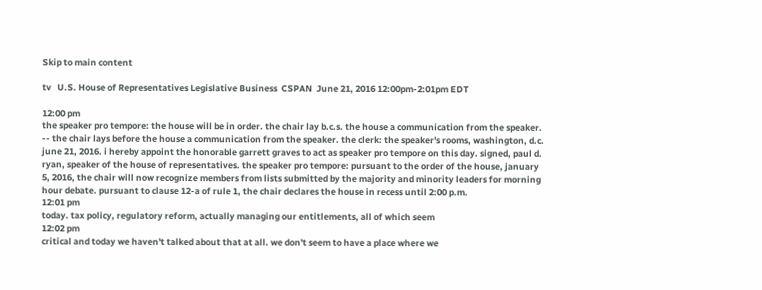Skip to main content

tv   U.S. House of Representatives Legislative Business  CSPAN  June 21, 2016 12:00pm-2:01pm EDT

12:00 pm
the speaker pro tempore: the house will be in order. the chair lay b.c.s. the house a communication from the speaker. -- the chair lays before the house a communication from the speaker. the clerk: the speaker's rooms, washington, d.c. june 21, 2016. i hereby appoint the honorable garrett graves to act as speaker pro tempore on this day. signed, paul d. ryan, speaker of the house of representatives. the speaker pro tempore: pursuant to the order of the house, january 5, 2016, the chair will now recognize members from lists submitted by the majority and minority leaders for morning hour debate. pursuant to clause 12-a of rule 1, the chair declares the house in recess until 2:00 p.m.
12:01 pm
today. tax policy, regulatory reform, actually managing our entitlements, all of which seem
12:02 pm
critical and today we haven't talked about that at all. we don't seem to have a place where we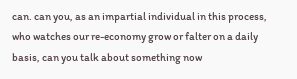can. can you, as an impartial individual in this process, who watches our re-economy grow or falter on a daily basis, can you talk about something now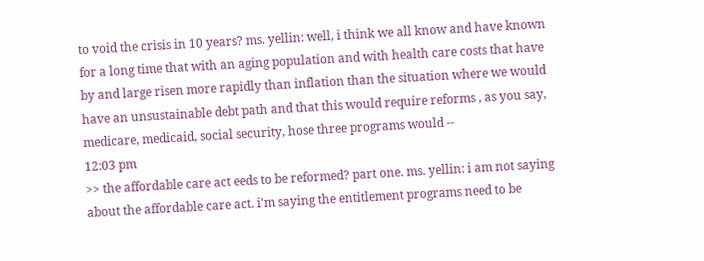to void the crisis in 10 years? ms. yellin: well, i think we all know and have known for a long time that with an aging population and with health care costs that have by and large risen more rapidly than inflation than the situation where we would have an unsustainable debt path and that this would require reforms , as you say, medicare, medicaid, social security, hose three programs would --
12:03 pm
>> the affordable care act eeds to be reformed? part one. ms. yellin: i am not saying about the affordable care act. i'm saying the entitlement programs need to be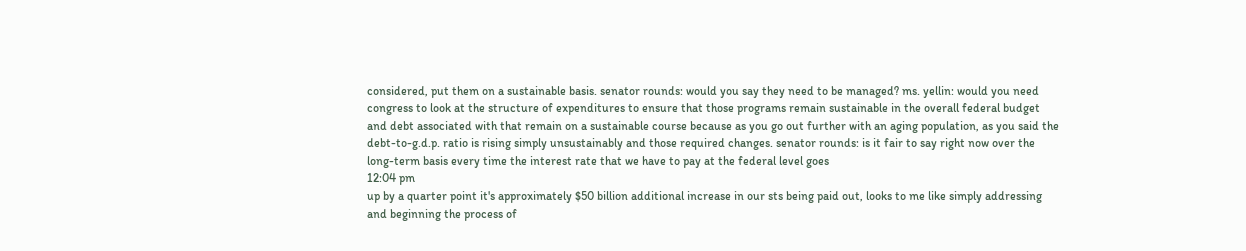considered, put them on a sustainable basis. senator rounds: would you say they need to be managed? ms. yellin: would you need congress to look at the structure of expenditures to ensure that those programs remain sustainable in the overall federal budget and debt associated with that remain on a sustainable course because as you go out further with an aging population, as you said the debt-to-g.d.p. ratio is rising simply unsustainably and those required changes. senator rounds: is it fair to say right now over the long-term basis every time the interest rate that we have to pay at the federal level goes
12:04 pm
up by a quarter point it's approximately $50 billion additional increase in our sts being paid out, looks to me like simply addressing and beginning the process of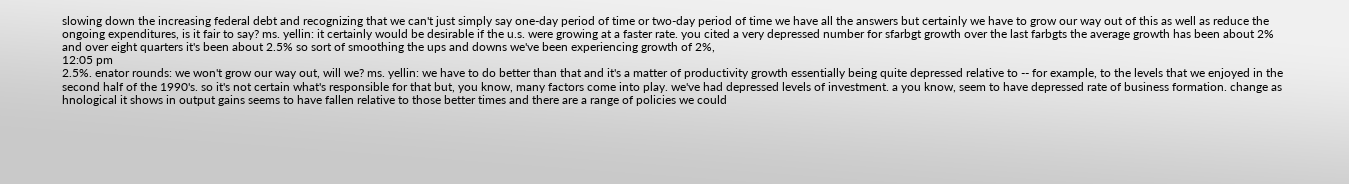slowing down the increasing federal debt and recognizing that we can't just simply say one-day period of time or two-day period of time we have all the answers but certainly we have to grow our way out of this as well as reduce the ongoing expenditures, is it fair to say? ms. yellin: it certainly would be desirable if the u.s. were growing at a faster rate. you cited a very depressed number for sfarbgt growth over the last farbgts the average growth has been about 2% and over eight quarters it's been about 2.5% so sort of smoothing the ups and downs we've been experiencing growth of 2%,
12:05 pm
2.5%. enator rounds: we won't grow our way out, will we? ms. yellin: we have to do better than that and it's a matter of productivity growth essentially being quite depressed relative to -- for example, to the levels that we enjoyed in the second half of the 1990's. so it's not certain what's responsible for that but, you know, many factors come into play. we've had depressed levels of investment. a you know, seem to have depressed rate of business formation. change as hnological it shows in output gains seems to have fallen relative to those better times and there are a range of policies we could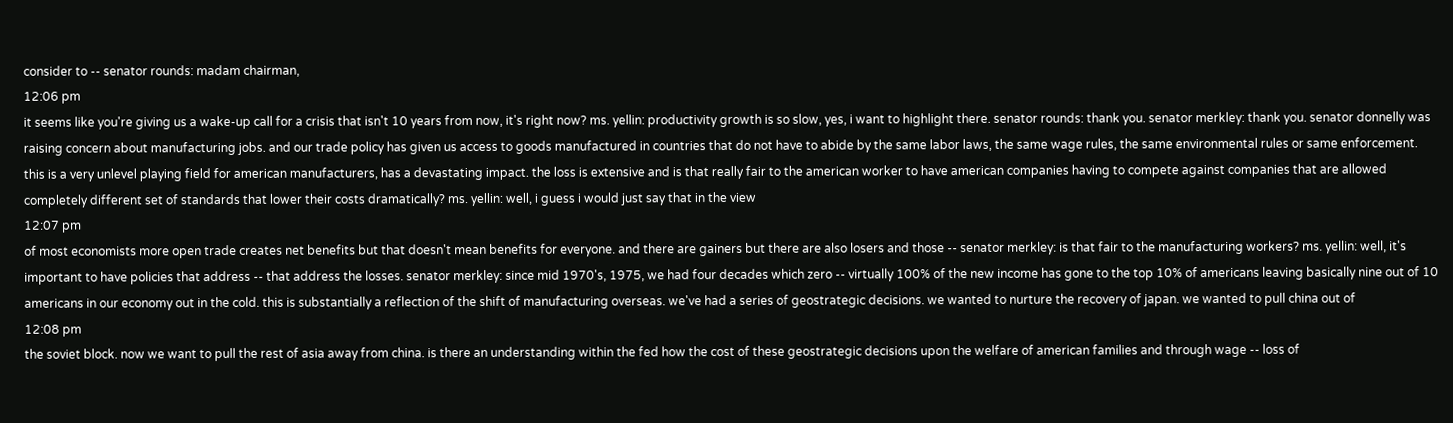consider to -- senator rounds: madam chairman,
12:06 pm
it seems like you're giving us a wake-up call for a crisis that isn't 10 years from now, it's right now? ms. yellin: productivity growth is so slow, yes, i want to highlight there. senator rounds: thank you. senator merkley: thank you. senator donnelly was raising concern about manufacturing jobs. and our trade policy has given us access to goods manufactured in countries that do not have to abide by the same labor laws, the same wage rules, the same environmental rules or same enforcement. this is a very unlevel playing field for american manufacturers, has a devastating impact. the loss is extensive and is that really fair to the american worker to have american companies having to compete against companies that are allowed completely different set of standards that lower their costs dramatically? ms. yellin: well, i guess i would just say that in the view
12:07 pm
of most economists more open trade creates net benefits but that doesn't mean benefits for everyone. and there are gainers but there are also losers and those -- senator merkley: is that fair to the manufacturing workers? ms. yellin: well, it's important to have policies that address -- that address the losses. senator merkley: since mid 1970's, 1975, we had four decades which zero -- virtually 100% of the new income has gone to the top 10% of americans leaving basically nine out of 10 americans in our economy out in the cold. this is substantially a reflection of the shift of manufacturing overseas. we've had a series of geostrategic decisions. we wanted to nurture the recovery of japan. we wanted to pull china out of
12:08 pm
the soviet block. now we want to pull the rest of asia away from china. is there an understanding within the fed how the cost of these geostrategic decisions upon the welfare of american families and through wage -- loss of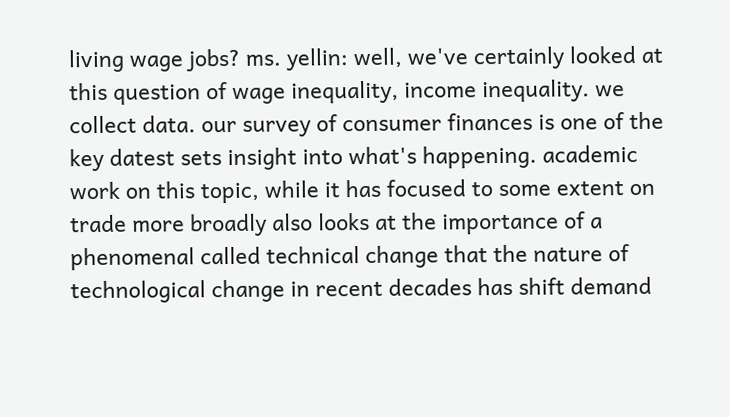living wage jobs? ms. yellin: well, we've certainly looked at this question of wage inequality, income inequality. we collect data. our survey of consumer finances is one of the key datest sets insight into what's happening. academic work on this topic, while it has focused to some extent on trade more broadly also looks at the importance of a phenomenal called technical change that the nature of technological change in recent decades has shift demand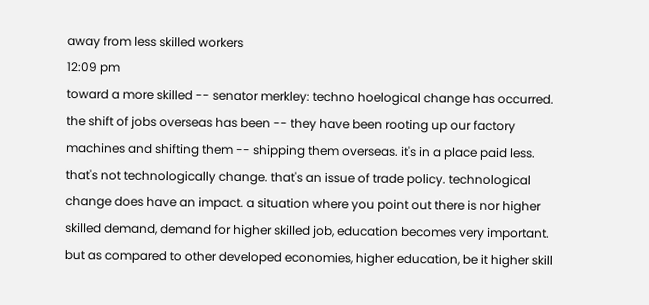away from less skilled workers
12:09 pm
toward a more skilled -- senator merkley: techno hoelogical change has occurred. the shift of jobs overseas has been -- they have been rooting up our factory machines and shifting them -- shipping them overseas. it's in a place paid less. that's not technologically change. that's an issue of trade policy. technological change does have an impact. a situation where you point out there is nor higher skilled demand, demand for higher skilled job, education becomes very important. but as compared to other developed economies, higher education, be it higher skill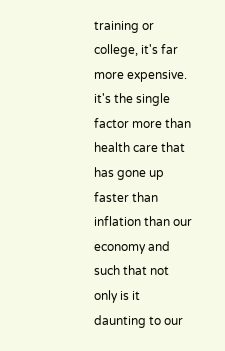training or college, it's far more expensive. it's the single factor more than health care that has gone up faster than inflation than our economy and such that not only is it daunting to our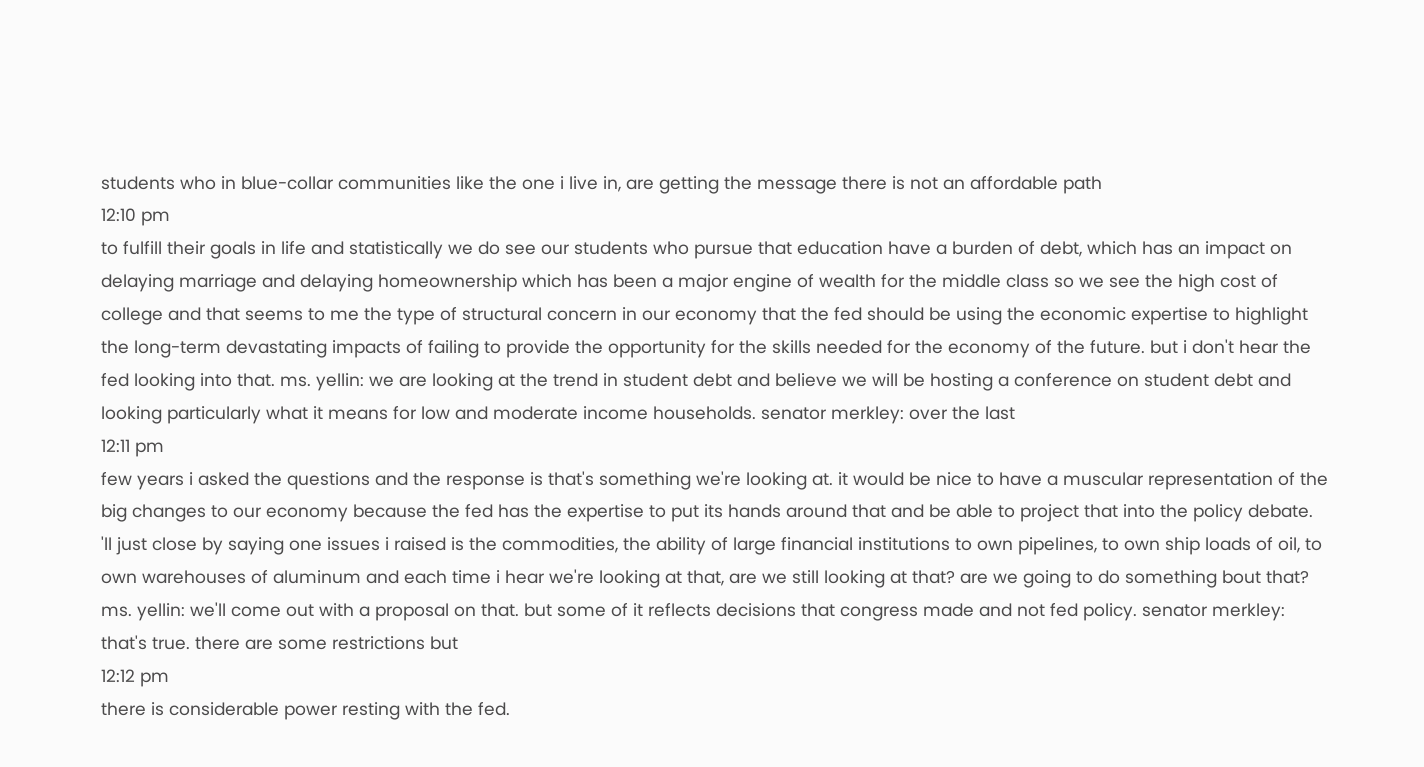students who in blue-collar communities like the one i live in, are getting the message there is not an affordable path
12:10 pm
to fulfill their goals in life and statistically we do see our students who pursue that education have a burden of debt, which has an impact on delaying marriage and delaying homeownership which has been a major engine of wealth for the middle class so we see the high cost of college and that seems to me the type of structural concern in our economy that the fed should be using the economic expertise to highlight the long-term devastating impacts of failing to provide the opportunity for the skills needed for the economy of the future. but i don't hear the fed looking into that. ms. yellin: we are looking at the trend in student debt and believe we will be hosting a conference on student debt and looking particularly what it means for low and moderate income households. senator merkley: over the last
12:11 pm
few years i asked the questions and the response is that's something we're looking at. it would be nice to have a muscular representation of the big changes to our economy because the fed has the expertise to put its hands around that and be able to project that into the policy debate. 'll just close by saying one issues i raised is the commodities, the ability of large financial institutions to own pipelines, to own ship loads of oil, to own warehouses of aluminum and each time i hear we're looking at that, are we still looking at that? are we going to do something bout that? ms. yellin: we'll come out with a proposal on that. but some of it reflects decisions that congress made and not fed policy. senator merkley: that's true. there are some restrictions but
12:12 pm
there is considerable power resting with the fed.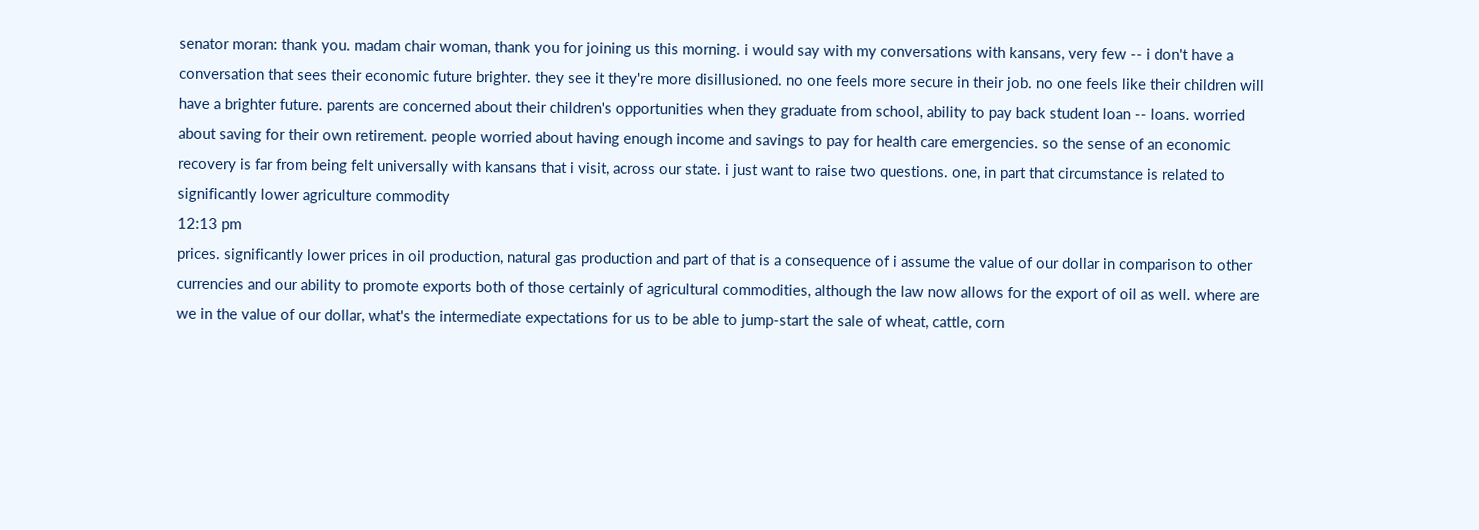senator moran: thank you. madam chair woman, thank you for joining us this morning. i would say with my conversations with kansans, very few -- i don't have a conversation that sees their economic future brighter. they see it they're more disillusioned. no one feels more secure in their job. no one feels like their children will have a brighter future. parents are concerned about their children's opportunities when they graduate from school, ability to pay back student loan -- loans. worried about saving for their own retirement. people worried about having enough income and savings to pay for health care emergencies. so the sense of an economic recovery is far from being felt universally with kansans that i visit, across our state. i just want to raise two questions. one, in part that circumstance is related to significantly lower agriculture commodity
12:13 pm
prices. significantly lower prices in oil production, natural gas production and part of that is a consequence of i assume the value of our dollar in comparison to other currencies and our ability to promote exports both of those certainly of agricultural commodities, although the law now allows for the export of oil as well. where are we in the value of our dollar, what's the intermediate expectations for us to be able to jump-start the sale of wheat, cattle, corn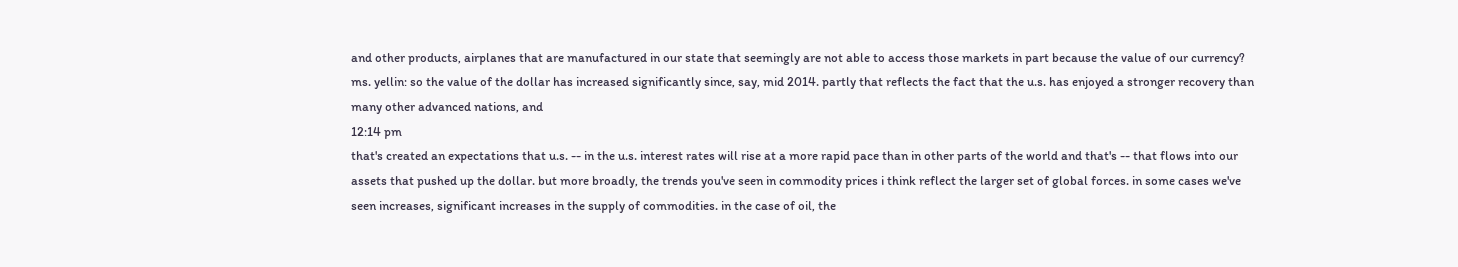and other products, airplanes that are manufactured in our state that seemingly are not able to access those markets in part because the value of our currency? ms. yellin: so the value of the dollar has increased significantly since, say, mid 2014. partly that reflects the fact that the u.s. has enjoyed a stronger recovery than many other advanced nations, and
12:14 pm
that's created an expectations that u.s. -- in the u.s. interest rates will rise at a more rapid pace than in other parts of the world and that's -- that flows into our assets that pushed up the dollar. but more broadly, the trends you've seen in commodity prices i think reflect the larger set of global forces. in some cases we've seen increases, significant increases in the supply of commodities. in the case of oil, the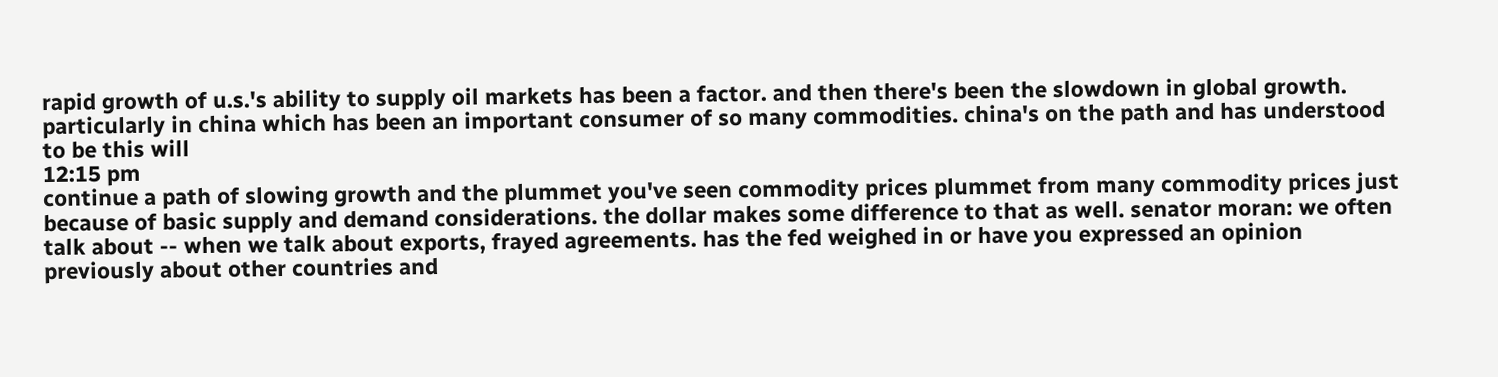rapid growth of u.s.'s ability to supply oil markets has been a factor. and then there's been the slowdown in global growth. particularly in china which has been an important consumer of so many commodities. china's on the path and has understood to be this will
12:15 pm
continue a path of slowing growth and the plummet you've seen commodity prices plummet from many commodity prices just because of basic supply and demand considerations. the dollar makes some difference to that as well. senator moran: we often talk about -- when we talk about exports, frayed agreements. has the fed weighed in or have you expressed an opinion previously about other countries and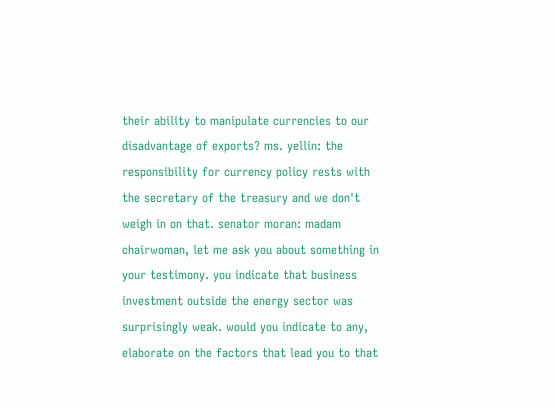their ability to manipulate currencies to our disadvantage of exports? ms. yellin: the responsibility for currency policy rests with the secretary of the treasury and we don't weigh in on that. senator moran: madam chairwoman, let me ask you about something in your testimony. you indicate that business investment outside the energy sector was surprisingly weak. would you indicate to any, elaborate on the factors that lead you to that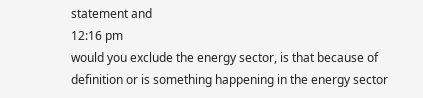statement and
12:16 pm
would you exclude the energy sector, is that because of definition or is something happening in the energy sector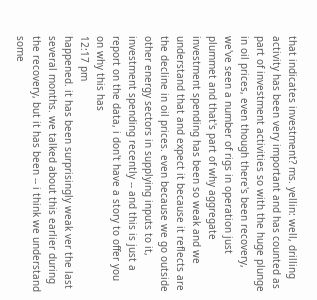that indicates investment? ms. yellin: well, drilling activity has been very important and has counted as part of investment activities so with the huge plunge in oil prices, even though there's been recovery, we've seen a number of rigs in operation just plummet and that's part of why aggregate investment spending has been so weak and we understand that and expect it because it reflects are the decline in oil prices. even because we go outside other energy sectors in supplying inputs to it, investment spending recently -- and this is just a report on the data, i don't have a story to offer you on why this has
12:17 pm
happened. it has been surprisingly weak ver the last several months. we talked about this earlier during the recovery, but it has been -- i think we understand some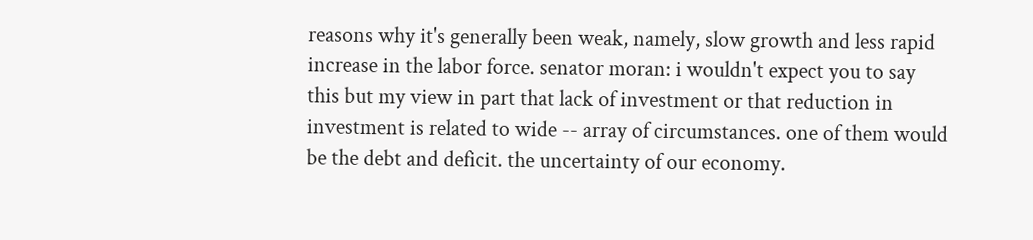reasons why it's generally been weak, namely, slow growth and less rapid increase in the labor force. senator moran: i wouldn't expect you to say this but my view in part that lack of investment or that reduction in investment is related to wide -- array of circumstances. one of them would be the debt and deficit. the uncertainty of our economy.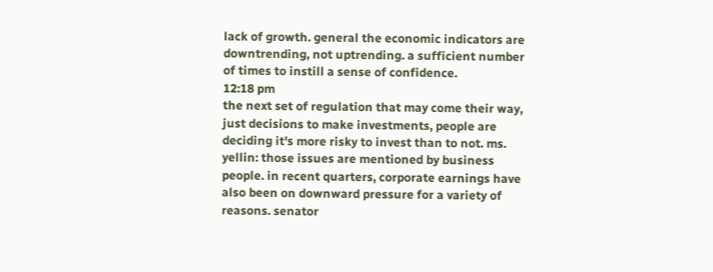lack of growth. general the economic indicators are downtrending, not uptrending. a sufficient number of times to instill a sense of confidence.
12:18 pm
the next set of regulation that may come their way, just decisions to make investments, people are deciding it's more risky to invest than to not. ms. yellin: those issues are mentioned by business people. in recent quarters, corporate earnings have also been on downward pressure for a variety of reasons. senator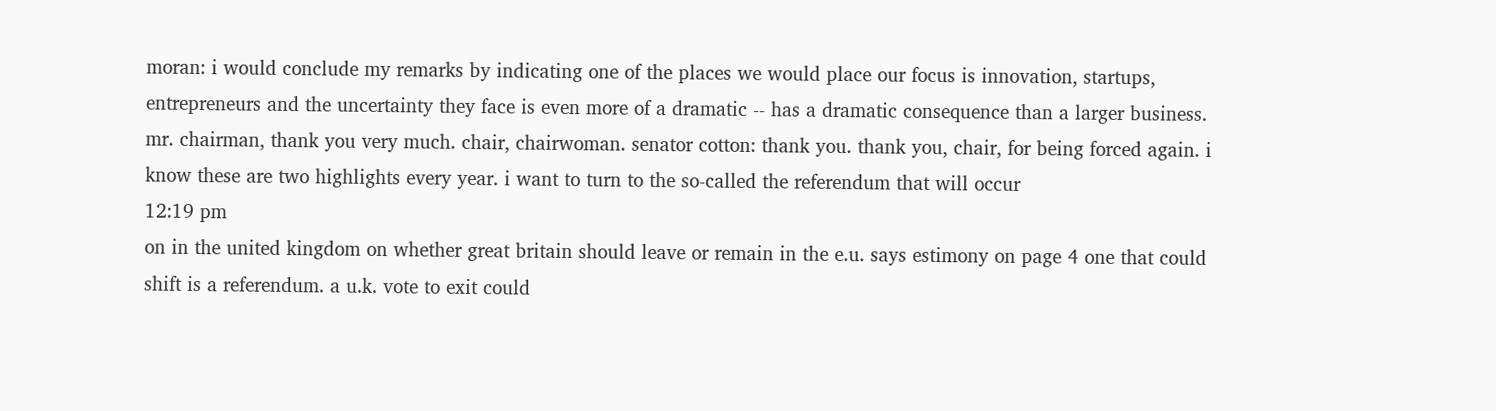moran: i would conclude my remarks by indicating one of the places we would place our focus is innovation, startups, entrepreneurs and the uncertainty they face is even more of a dramatic -- has a dramatic consequence than a larger business. mr. chairman, thank you very much. chair, chairwoman. senator cotton: thank you. thank you, chair, for being forced again. i know these are two highlights every year. i want to turn to the so-called the referendum that will occur
12:19 pm
on in the united kingdom on whether great britain should leave or remain in the e.u. says estimony on page 4 one that could shift is a referendum. a u.k. vote to exit could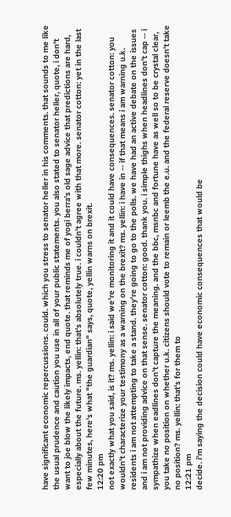have significant economic repercussions. could. which you stress to senator heller in his comments. that sounds to me like the usual prudence and caution you use in all of your public statements. you also stated to senator heller, quote, i don't want to joe blow the likely impacts, end quote. that reminds me of yogi berra's old sage advice that predictions are hard, especially about the future. ms. yellin: that's absolutely true. i couldn't agree with that more. senator cotton: yet in the last few minutes, here's what "the guardian" says, quote, yellin warns on brexit.
12:20 pm
not exactly what you said, is it? ms. yellin: i said we're monitoring it and it could have consequences. senator cotton: you wouldn't characterize your testimony as a warning on the brexit? ms. yellin: i have in -- if that means i am warning u.k. residents i am not attempting to take a stand. they're going to go to the polls. we have had an active debate on the issues and i am not providing advice on that sense. senator cotton: good. thank you. i simple thighs when headlines don't cap -- i sympathize when eadlines don't capture the meaning. and the bbc, msnbc and fortune have as well so to be crystal clear, you take no position on whether u.k. citizens should vote to remain or leemb the e.u. and the federal reserve doesn't take no position? ms. yellin: that's for them to
12:21 pm
decide. i'm saying the decision could have economic consequences that would be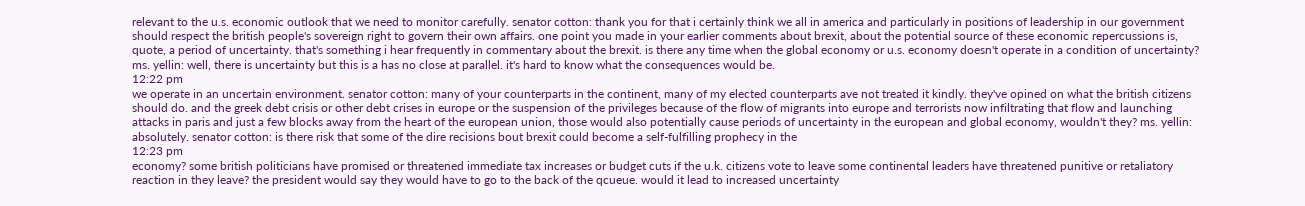relevant to the u.s. economic outlook that we need to monitor carefully. senator cotton: thank you for that i certainly think we all in america and particularly in positions of leadership in our government should respect the british people's sovereign right to govern their own affairs. one point you made in your earlier comments about brexit, about the potential source of these economic repercussions is, quote, a period of uncertainty. that's something i hear frequently in commentary about the brexit. is there any time when the global economy or u.s. economy doesn't operate in a condition of uncertainty? ms. yellin: well, there is uncertainty but this is a has no close at parallel. it's hard to know what the consequences would be.
12:22 pm
we operate in an uncertain environment. senator cotton: many of your counterparts in the continent, many of my elected counterparts ave not treated it kindly. they've opined on what the british citizens should do. and the greek debt crisis or other debt crises in europe or the suspension of the privileges because of the flow of migrants into europe and terrorists now infiltrating that flow and launching attacks in paris and just a few blocks away from the heart of the european union, those would also potentially cause periods of uncertainty in the european and global economy, wouldn't they? ms. yellin: absolutely. senator cotton: is there risk that some of the dire recisions bout brexit could become a self-fulfilling prophecy in the
12:23 pm
economy? some british politicians have promised or threatened immediate tax increases or budget cuts if the u.k. citizens vote to leave some continental leaders have threatened punitive or retaliatory reaction in they leave? the president would say they would have to go to the back of the qcueue. would it lead to increased uncertainty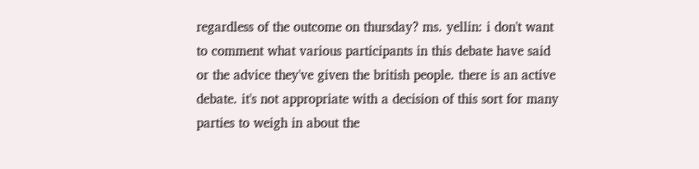regardless of the outcome on thursday? ms. yellin: i don't want to comment what various participants in this debate have said or the advice they've given the british people. there is an active debate. it's not appropriate with a decision of this sort for many parties to weigh in about the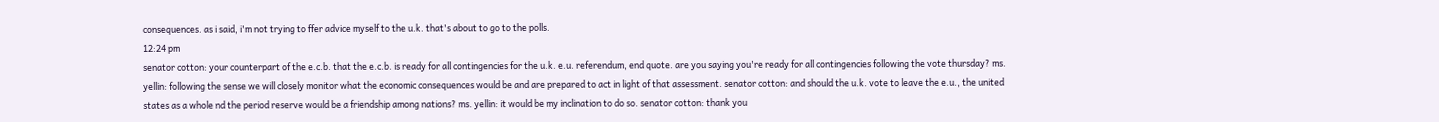consequences. as i said, i'm not trying to ffer advice myself to the u.k. that's about to go to the polls.
12:24 pm
senator cotton: your counterpart of the e.c.b. that the e.c.b. is ready for all contingencies for the u.k. e.u. referendum, end quote. are you saying you're ready for all contingencies following the vote thursday? ms. yellin: following the sense we will closely monitor what the economic consequences would be and are prepared to act in light of that assessment. senator cotton: and should the u.k. vote to leave the e.u., the united states as a whole nd the period reserve would be a friendship among nations? ms. yellin: it would be my inclination to do so. senator cotton: thank you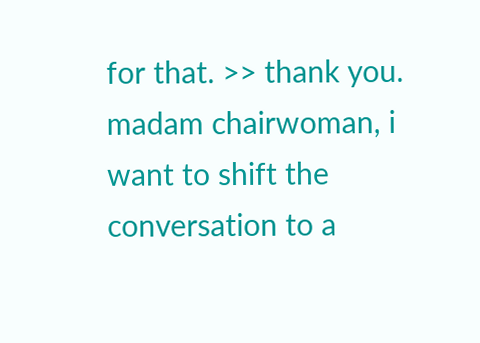for that. >> thank you. madam chairwoman, i want to shift the conversation to a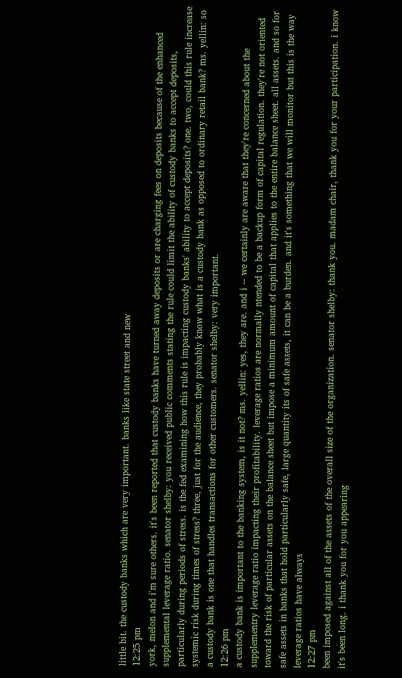little bit. the custody banks which are very important. banks like state street and new
12:25 pm
york, melon and i'm sure others. it's been reported that custody banks have turned away deposits or are charging fees on deposits because of the enhanced supplemental leverage ratio. senator shelby: you received public comments stating the rule could limit the ability of custody banks to accept deposits, particularly during periods of stress. is the fed examining how this rule is impacting custody banks' ability to accept deposits? one. two, could this rule increase systemic risk during times of stress? three, just for the audience, they probably know what is a custody bank as opposed to ordinary retail bank? ms. yellin: so a custody bank is one that handles transactions for other customers. senator shelby: very important.
12:26 pm
a custody bank is important to the banking system, is it not? ms. yellin: yes, they are. and i -- we certainly are aware that they're concerned about the supplementry leverage ratio impacting their profitability. leverage ratios are normally ntended to be a backup form of capital regulation. they're not oriented toward the risk of particular assets on the balance sheet but impose a minimum amount of capital that applies to the entire balance sheet. all assets. and so for safe assets in banks that hold particularly safe, large quantity its of safe assets, it can be a burden. and it's something that we will monitor but this is the way leverage ratios have always
12:27 pm
been imposed against all of the assets of the overall size of the organization. senator shelby: thank you. madam chair, thank you for your participation. i know it's been long. i thank you for you appearing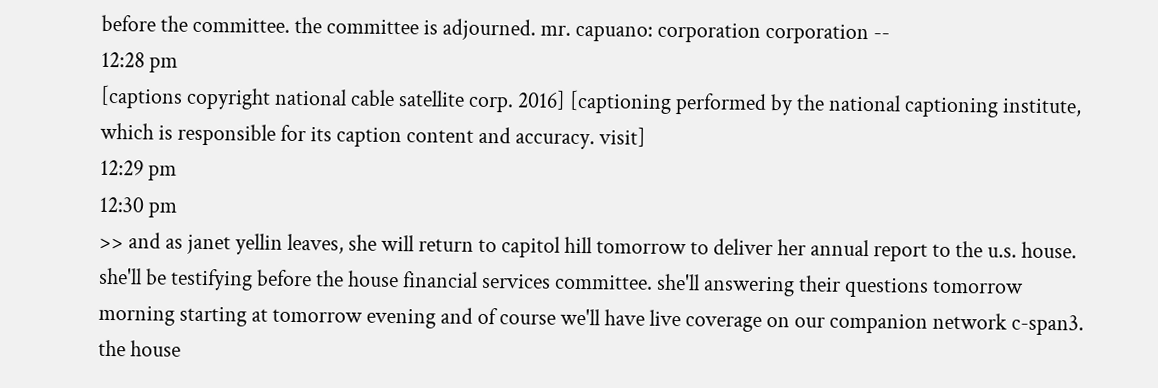before the committee. the committee is adjourned. mr. capuano: corporation corporation --
12:28 pm
[captions copyright national cable satellite corp. 2016] [captioning performed by the national captioning institute, which is responsible for its caption content and accuracy. visit]
12:29 pm
12:30 pm
>> and as janet yellin leaves, she will return to capitol hill tomorrow to deliver her annual report to the u.s. house. she'll be testifying before the house financial services committee. she'll answering their questions tomorrow morning starting at tomorrow evening and of course we'll have live coverage on our companion network c-span3. the house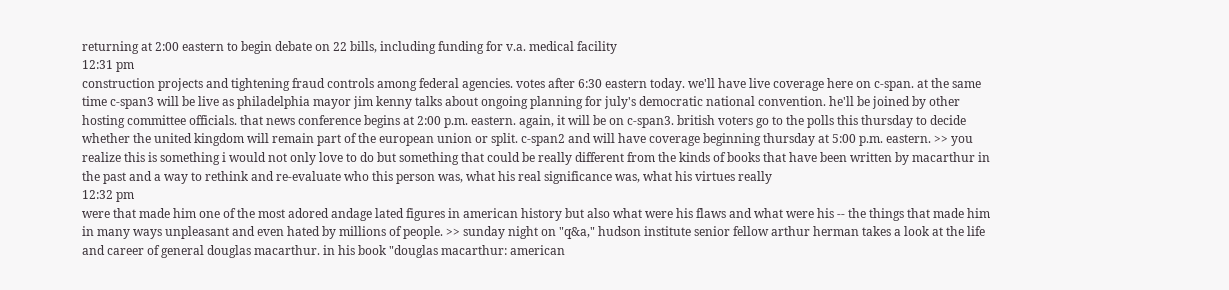returning at 2:00 eastern to begin debate on 22 bills, including funding for v.a. medical facility
12:31 pm
construction projects and tightening fraud controls among federal agencies. votes after 6:30 eastern today. we'll have live coverage here on c-span. at the same time c-span3 will be live as philadelphia mayor jim kenny talks about ongoing planning for july's democratic national convention. he'll be joined by other hosting committee officials. that news conference begins at 2:00 p.m. eastern. again, it will be on c-span3. british voters go to the polls this thursday to decide whether the united kingdom will remain part of the european union or split. c-span2 and will have coverage beginning thursday at 5:00 p.m. eastern. >> you realize this is something i would not only love to do but something that could be really different from the kinds of books that have been written by macarthur in the past and a way to rethink and re-evaluate who this person was, what his real significance was, what his virtues really
12:32 pm
were that made him one of the most adored andage lated figures in american history but also what were his flaws and what were his -- the things that made him in many ways unpleasant and even hated by millions of people. >> sunday night on "q&a," hudson institute senior fellow arthur herman takes a look at the life and career of general douglas macarthur. in his book "douglas macarthur: american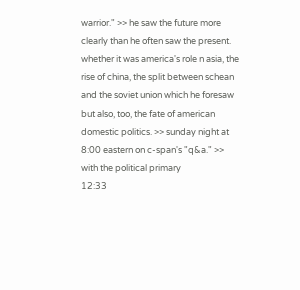warrior." >> he saw the future more clearly than he often saw the present. whether it was america's role n asia, the rise of china, the split between schean and the soviet union which he foresaw but also, too, the fate of american domestic politics. >> sunday night at 8:00 eastern on c-span's "q&a." >> with the political primary
12:33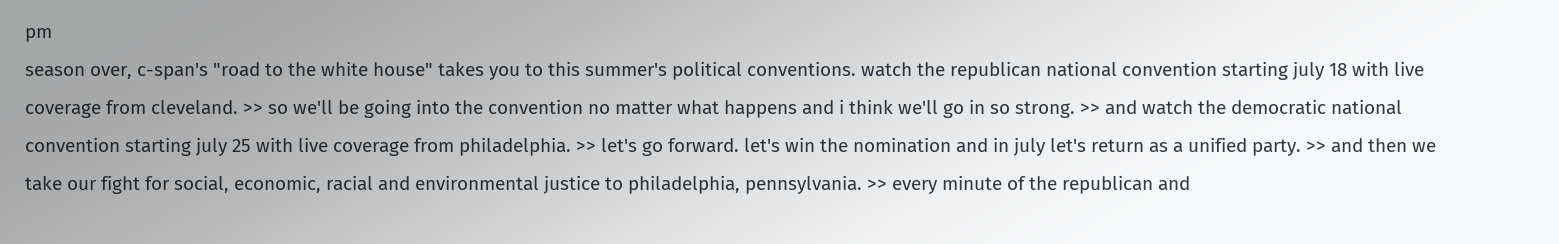pm
season over, c-span's "road to the white house" takes you to this summer's political conventions. watch the republican national convention starting july 18 with live coverage from cleveland. >> so we'll be going into the convention no matter what happens and i think we'll go in so strong. >> and watch the democratic national convention starting july 25 with live coverage from philadelphia. >> let's go forward. let's win the nomination and in july let's return as a unified party. >> and then we take our fight for social, economic, racial and environmental justice to philadelphia, pennsylvania. >> every minute of the republican and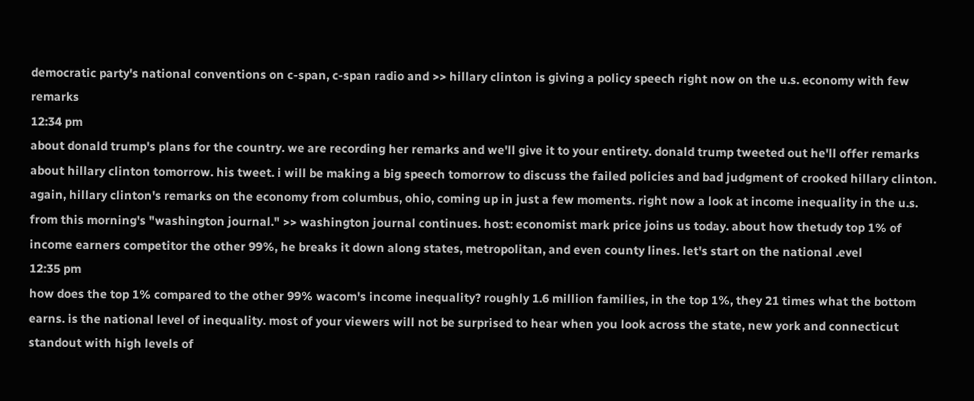democratic party's national conventions on c-span, c-span radio and >> hillary clinton is giving a policy speech right now on the u.s. economy with few remarks
12:34 pm
about donald trump's plans for the country. we are recording her remarks and we'll give it to your entirety. donald trump tweeted out he'll offer remarks about hillary clinton tomorrow. his tweet. i will be making a big speech tomorrow to discuss the failed policies and bad judgment of crooked hillary clinton. again, hillary clinton's remarks on the economy from columbus, ohio, coming up in just a few moments. right now a look at income inequality in the u.s. from this morning's "washington journal." >> washington journal continues. host: economist mark price joins us today. about how thetudy top 1% of income earners competitor the other 99%, he breaks it down along states, metropolitan, and even county lines. let's start on the national .evel
12:35 pm
how does the top 1% compared to the other 99% wacom's income inequality? roughly 1.6 million families, in the top 1%, they 21 times what the bottom earns. is the national level of inequality. most of your viewers will not be surprised to hear when you look across the state, new york and connecticut standout with high levels of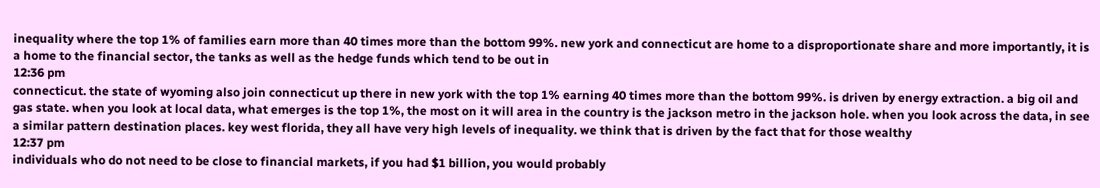inequality where the top 1% of families earn more than 40 times more than the bottom 99%. new york and connecticut are home to a disproportionate share and more importantly, it is a home to the financial sector, the tanks as well as the hedge funds which tend to be out in
12:36 pm
connecticut. the state of wyoming also join connecticut up there in new york with the top 1% earning 40 times more than the bottom 99%. is driven by energy extraction. a big oil and gas state. when you look at local data, what emerges is the top 1%, the most on it will area in the country is the jackson metro in the jackson hole. when you look across the data, in see a similar pattern destination places. key west florida, they all have very high levels of inequality. we think that is driven by the fact that for those wealthy
12:37 pm
individuals who do not need to be close to financial markets, if you had $1 billion, you would probably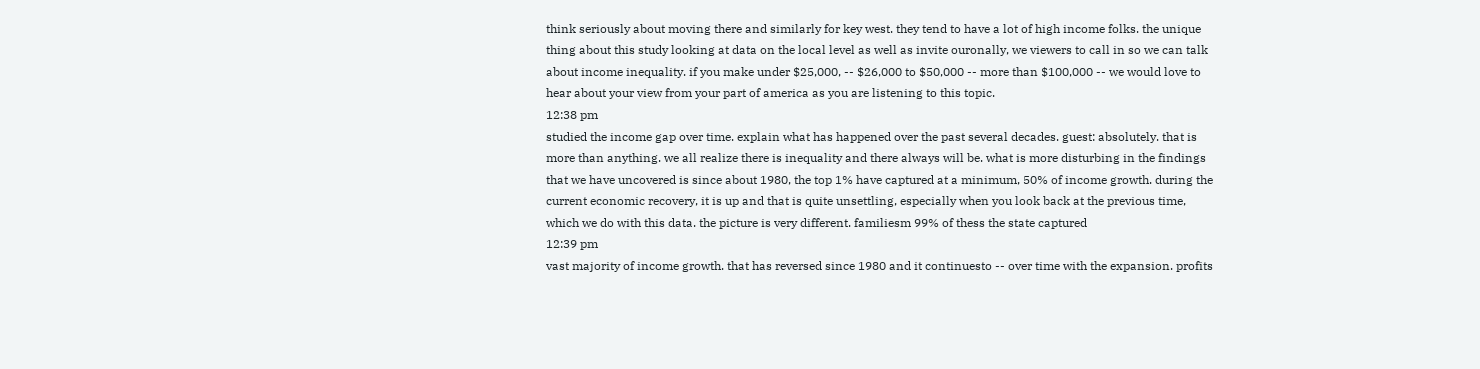think seriously about moving there and similarly for key west. they tend to have a lot of high income folks. the unique thing about this study looking at data on the local level as well as invite ouronally, we viewers to call in so we can talk about income inequality. if you make under $25,000, -- $26,000 to $50,000 -- more than $100,000 -- we would love to hear about your view from your part of america as you are listening to this topic.
12:38 pm
studied the income gap over time. explain what has happened over the past several decades. guest: absolutely. that is more than anything. we all realize there is inequality and there always will be. what is more disturbing in the findings that we have uncovered is since about 1980, the top 1% have captured at a minimum, 50% of income growth. during the current economic recovery, it is up and that is quite unsettling, especially when you look back at the previous time, which we do with this data. the picture is very different. familiesm 99% of thess the state captured
12:39 pm
vast majority of income growth. that has reversed since 1980 and it continuesto -- over time with the expansion. profits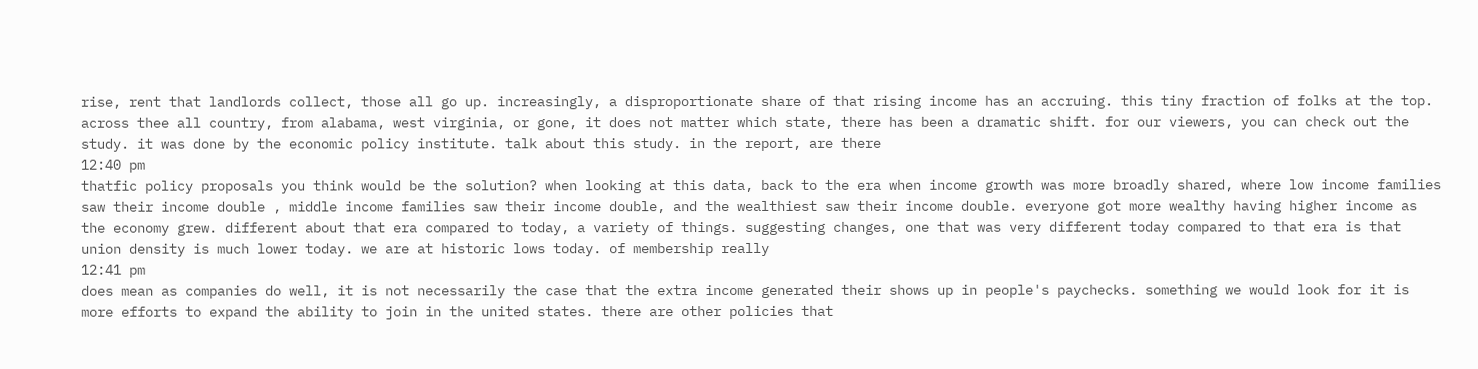rise, rent that landlords collect, those all go up. increasingly, a disproportionate share of that rising income has an accruing. this tiny fraction of folks at the top. across thee all country, from alabama, west virginia, or gone, it does not matter which state, there has been a dramatic shift. for our viewers, you can check out the study. it was done by the economic policy institute. talk about this study. in the report, are there
12:40 pm
thatfic policy proposals you think would be the solution? when looking at this data, back to the era when income growth was more broadly shared, where low income families saw their income double , middle income families saw their income double, and the wealthiest saw their income double. everyone got more wealthy having higher income as the economy grew. different about that era compared to today, a variety of things. suggesting changes, one that was very different today compared to that era is that union density is much lower today. we are at historic lows today. of membership really
12:41 pm
does mean as companies do well, it is not necessarily the case that the extra income generated their shows up in people's paychecks. something we would look for it is more efforts to expand the ability to join in the united states. there are other policies that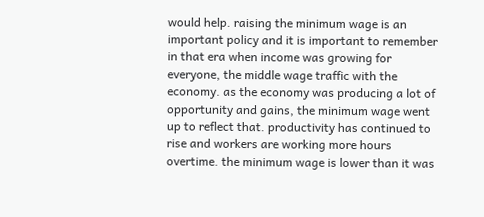would help. raising the minimum wage is an important policy and it is important to remember in that era when income was growing for everyone, the middle wage traffic with the economy. as the economy was producing a lot of opportunity and gains, the minimum wage went up to reflect that. productivity has continued to rise and workers are working more hours overtime. the minimum wage is lower than it was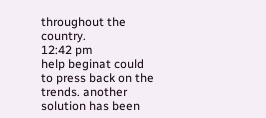throughout the country.
12:42 pm
help beginat could to press back on the trends. another solution has been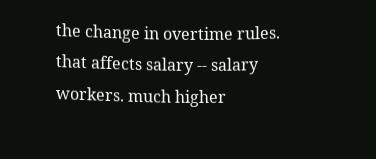the change in overtime rules. that affects salary -- salary workers. much higher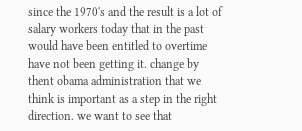since the 1970's and the result is a lot of salary workers today that in the past would have been entitled to overtime have not been getting it. change by thent obama administration that we think is important as a step in the right direction. we want to see that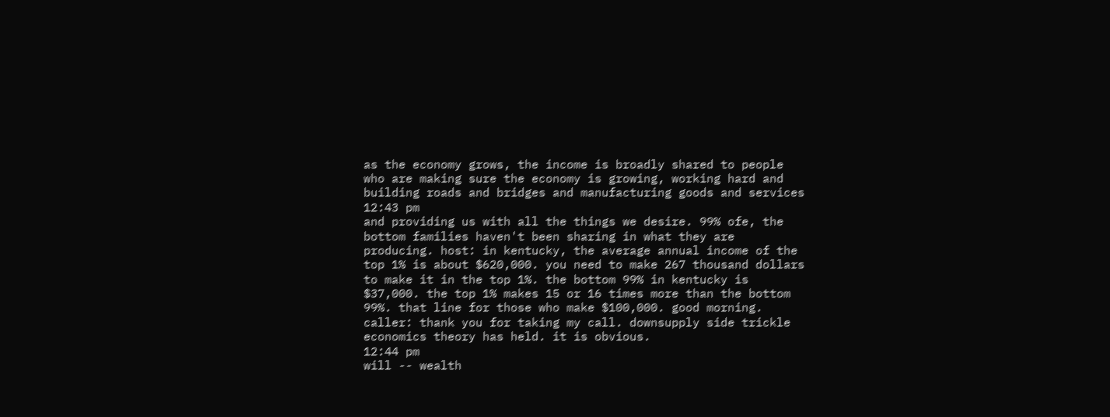as the economy grows, the income is broadly shared to people who are making sure the economy is growing, working hard and building roads and bridges and manufacturing goods and services
12:43 pm
and providing us with all the things we desire. 99% ofe, the bottom families haven't been sharing in what they are producing. host: in kentucky, the average annual income of the top 1% is about $620,000. you need to make 267 thousand dollars to make it in the top 1%. the bottom 99% in kentucky is $37,000. the top 1% makes 15 or 16 times more than the bottom 99%. that line for those who make $100,000. good morning. caller: thank you for taking my call. downsupply side trickle economics theory has held. it is obvious.
12:44 pm
will -- wealth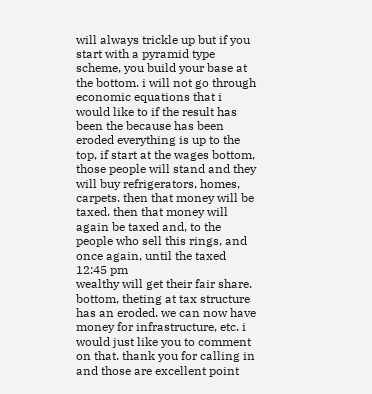will always trickle up but if you start with a pyramid type scheme, you build your base at the bottom. i will not go through economic equations that i would like to if the result has been the because has been eroded everything is up to the top, if start at the wages bottom, those people will stand and they will buy refrigerators, homes, carpets. then that money will be taxed. then that money will again be taxed and, to the people who sell this rings, and once again, until the taxed
12:45 pm
wealthy will get their fair share. bottom, theting at tax structure has an eroded. we can now have money for infrastructure, etc. i would just like you to comment on that. thank you for calling in and those are excellent point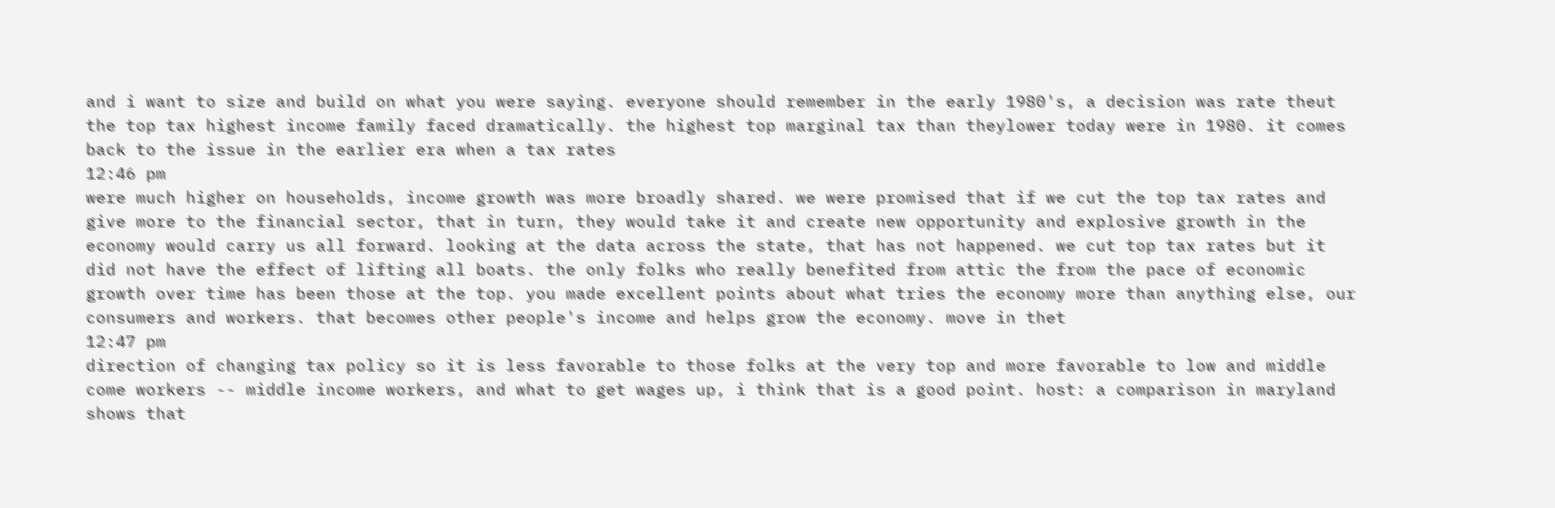and i want to size and build on what you were saying. everyone should remember in the early 1980's, a decision was rate theut the top tax highest income family faced dramatically. the highest top marginal tax than theylower today were in 1980. it comes back to the issue in the earlier era when a tax rates
12:46 pm
were much higher on households, income growth was more broadly shared. we were promised that if we cut the top tax rates and give more to the financial sector, that in turn, they would take it and create new opportunity and explosive growth in the economy would carry us all forward. looking at the data across the state, that has not happened. we cut top tax rates but it did not have the effect of lifting all boats. the only folks who really benefited from attic the from the pace of economic growth over time has been those at the top. you made excellent points about what tries the economy more than anything else, our consumers and workers. that becomes other people's income and helps grow the economy. move in thet
12:47 pm
direction of changing tax policy so it is less favorable to those folks at the very top and more favorable to low and middle come workers -- middle income workers, and what to get wages up, i think that is a good point. host: a comparison in maryland shows that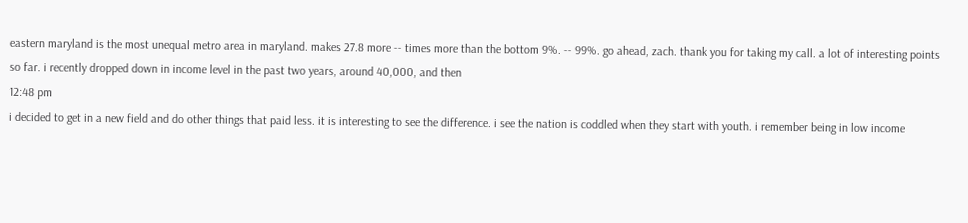eastern maryland is the most unequal metro area in maryland. makes 27.8 more -- times more than the bottom 9%. -- 99%. go ahead, zach. thank you for taking my call. a lot of interesting points so far. i recently dropped down in income level in the past two years, around 40,000, and then
12:48 pm
i decided to get in a new field and do other things that paid less. it is interesting to see the difference. i see the nation is coddled when they start with youth. i remember being in low income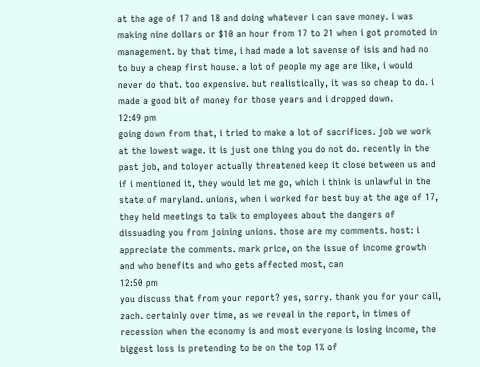at the age of 17 and 18 and doing whatever i can save money. i was making nine dollars or $10 an hour from 17 to 21 when i got promoted in management. by that time, i had made a lot savense of isis and had no to buy a cheap first house. a lot of people my age are like, i would never do that. too expensive. but realistically, it was so cheap to do. i made a good bit of money for those years and i dropped down.
12:49 pm
going down from that, i tried to make a lot of sacrifices. job we work at the lowest wage. it is just one thing you do not do. recently in the past job, and toloyer actually threatened keep it close between us and if i mentioned it, they would let me go, which i think is unlawful in the state of maryland. unions, when i worked for best buy at the age of 17, they held meetings to talk to employees about the dangers of dissuading you from joining unions. those are my comments. host: i appreciate the comments. mark price, on the issue of income growth and who benefits and who gets affected most, can
12:50 pm
you discuss that from your report? yes, sorry. thank you for your call, zach. certainly over time, as we reveal in the report, in times of recession when the economy is and most everyone is losing income, the biggest loss is pretending to be on the top 1% of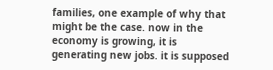families, one example of why that might be the case. now in the economy is growing, it is generating new jobs. it is supposed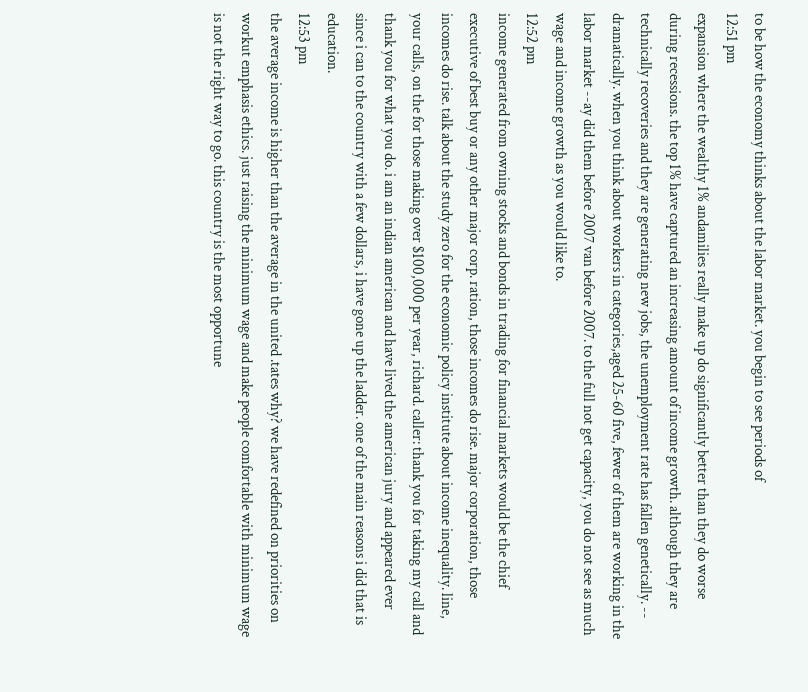to be how the economy thinks about the labor market. you begin to see periods of
12:51 pm
expansion where the wealthy 1% andamilies really make up do significantly better than they do worse during recessions. the top 1% have captured an increasing amount of income growth. although they are technically recoveries and they are generating new jobs, the unemployment rate has fallen genetically. -- dramatically. when you think about workers in categories,aged 25-60 five, fewer of them are working in the labor market --ay did them before 2007 van before 2007. to the full not get capacity, you do not see as much wage and income growth as you would like to.
12:52 pm
income generated from owning stocks and bonds in trading for financial markets would be the chief executive of best buy or any other major corp. ration, those incomes do rise. major corporation, those incomes do rise. talk about the study zero for the economic policy institute about income inequality. line, your calls, on the for those making over $100,000 per year, richard. caller: thank you for taking my call and thank you for what you do. i am an indian american and have lived the american jury and appeared ever since i can to the country with a few dollars, i have gone up the ladder. one of the main reasons i did that is education.
12:53 pm
the average income is higher than the average in the united .tates why? we have redefined on priorities on workut emphasis ethics. just raising the minimum wage and make people comfortable with minimum wage is not the right way to go. this country is the most opportune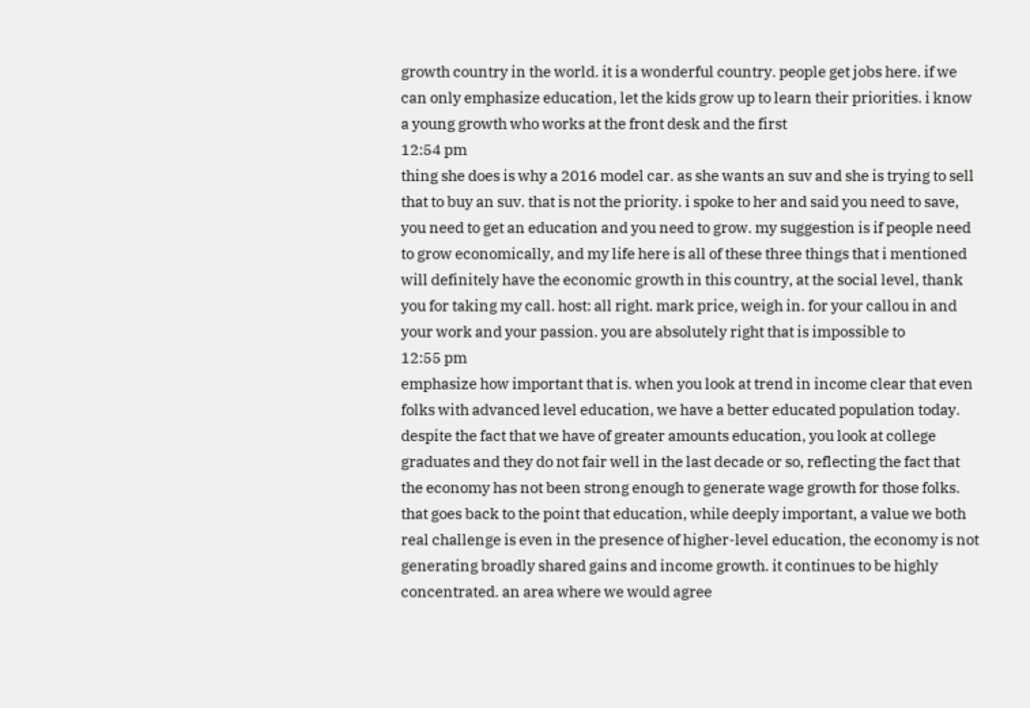growth country in the world. it is a wonderful country. people get jobs here. if we can only emphasize education, let the kids grow up to learn their priorities. i know a young growth who works at the front desk and the first
12:54 pm
thing she does is why a 2016 model car. as she wants an suv and she is trying to sell that to buy an suv. that is not the priority. i spoke to her and said you need to save, you need to get an education and you need to grow. my suggestion is if people need to grow economically, and my life here is all of these three things that i mentioned will definitely have the economic growth in this country, at the social level, thank you for taking my call. host: all right. mark price, weigh in. for your callou in and your work and your passion. you are absolutely right that is impossible to
12:55 pm
emphasize how important that is. when you look at trend in income clear that even folks with advanced level education, we have a better educated population today. despite the fact that we have of greater amounts education, you look at college graduates and they do not fair well in the last decade or so, reflecting the fact that the economy has not been strong enough to generate wage growth for those folks. that goes back to the point that education, while deeply important, a value we both real challenge is even in the presence of higher-level education, the economy is not generating broadly shared gains and income growth. it continues to be highly concentrated. an area where we would agree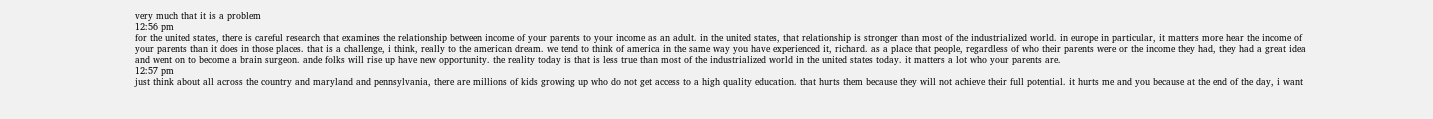very much that it is a problem
12:56 pm
for the united states, there is careful research that examines the relationship between income of your parents to your income as an adult. in the united states, that relationship is stronger than most of the industrialized world. in europe in particular, it matters more hear the income of your parents than it does in those places. that is a challenge, i think, really to the american dream. we tend to think of america in the same way you have experienced it, richard. as a place that people, regardless of who their parents were or the income they had, they had a great idea and went on to become a brain surgeon. ande folks will rise up have new opportunity. the reality today is that is less true than most of the industrialized world in the united states today. it matters a lot who your parents are.
12:57 pm
just think about all across the country and maryland and pennsylvania, there are millions of kids growing up who do not get access to a high quality education. that hurts them because they will not achieve their full potential. it hurts me and you because at the end of the day, i want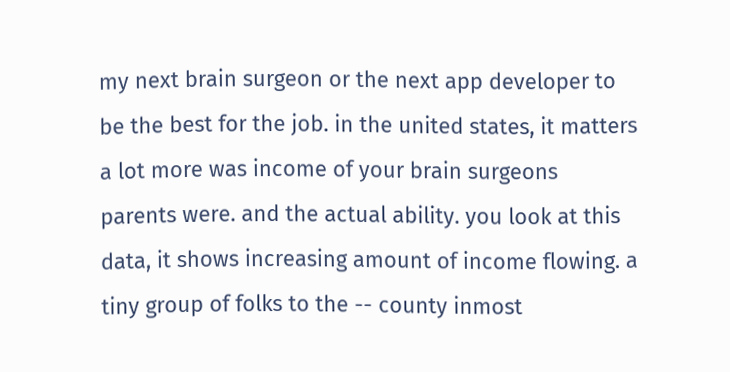my next brain surgeon or the next app developer to be the best for the job. in the united states, it matters a lot more was income of your brain surgeons parents were. and the actual ability. you look at this data, it shows increasing amount of income flowing. a tiny group of folks to the -- county inmost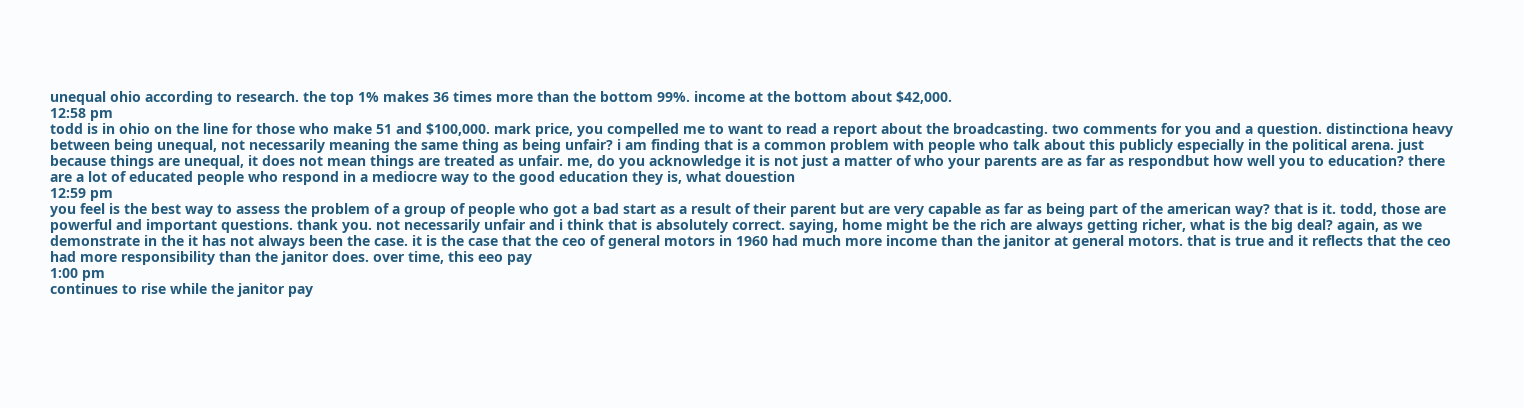unequal ohio according to research. the top 1% makes 36 times more than the bottom 99%. income at the bottom about $42,000.
12:58 pm
todd is in ohio on the line for those who make 51 and $100,000. mark price, you compelled me to want to read a report about the broadcasting. two comments for you and a question. distinctiona heavy between being unequal, not necessarily meaning the same thing as being unfair? i am finding that is a common problem with people who talk about this publicly especially in the political arena. just because things are unequal, it does not mean things are treated as unfair. me, do you acknowledge it is not just a matter of who your parents are as far as respondbut how well you to education? there are a lot of educated people who respond in a mediocre way to the good education they is, what douestion
12:59 pm
you feel is the best way to assess the problem of a group of people who got a bad start as a result of their parent but are very capable as far as being part of the american way? that is it. todd, those are powerful and important questions. thank you. not necessarily unfair and i think that is absolutely correct. saying, home might be the rich are always getting richer, what is the big deal? again, as we demonstrate in the it has not always been the case. it is the case that the ceo of general motors in 1960 had much more income than the janitor at general motors. that is true and it reflects that the ceo had more responsibility than the janitor does. over time, this eeo pay
1:00 pm
continues to rise while the janitor pay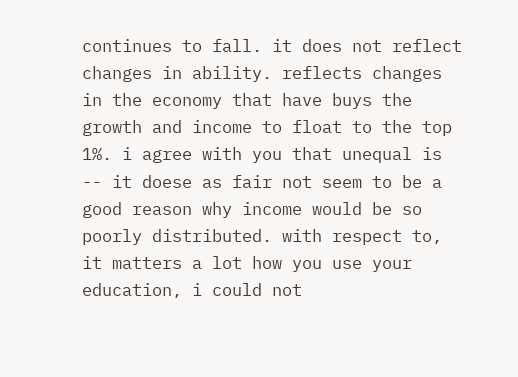continues to fall. it does not reflect changes in ability. reflects changes in the economy that have buys the growth and income to float to the top 1%. i agree with you that unequal is -- it doese as fair not seem to be a good reason why income would be so poorly distributed. with respect to, it matters a lot how you use your education, i could not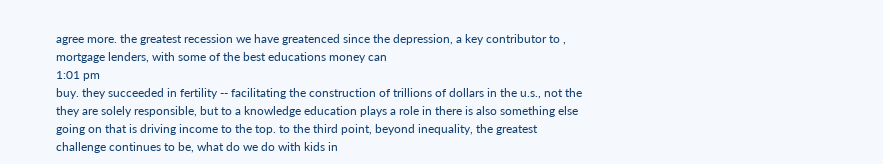agree more. the greatest recession we have greatenced since the depression, a key contributor to , mortgage lenders, with some of the best educations money can
1:01 pm
buy. they succeeded in fertility -- facilitating the construction of trillions of dollars in the u.s., not the they are solely responsible, but to a knowledge education plays a role in there is also something else going on that is driving income to the top. to the third point, beyond inequality, the greatest challenge continues to be, what do we do with kids in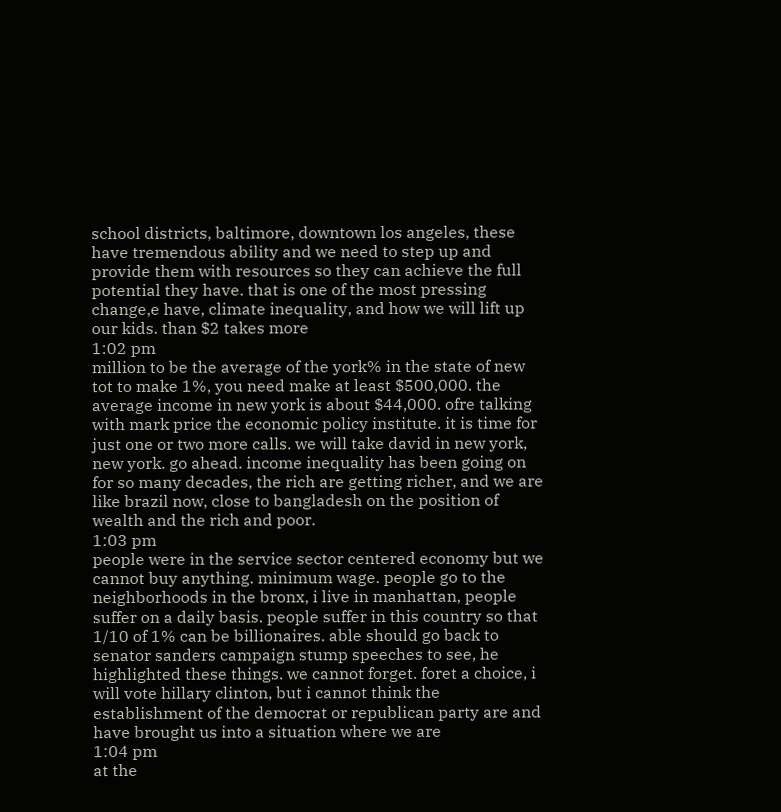school districts, baltimore, downtown los angeles, these have tremendous ability and we need to step up and provide them with resources so they can achieve the full potential they have. that is one of the most pressing change,e have, climate inequality, and how we will lift up our kids. than $2 takes more
1:02 pm
million to be the average of the york% in the state of new tot to make 1%, you need make at least $500,000. the average income in new york is about $44,000. ofre talking with mark price the economic policy institute. it is time for just one or two more calls. we will take david in new york, new york. go ahead. income inequality has been going on for so many decades, the rich are getting richer, and we are like brazil now, close to bangladesh on the position of wealth and the rich and poor.
1:03 pm
people were in the service sector centered economy but we cannot buy anything. minimum wage. people go to the neighborhoods in the bronx, i live in manhattan, people suffer on a daily basis. people suffer in this country so that 1/10 of 1% can be billionaires. able should go back to senator sanders campaign stump speeches to see, he highlighted these things. we cannot forget. foret a choice, i will vote hillary clinton, but i cannot think the establishment of the democrat or republican party are and have brought us into a situation where we are
1:04 pm
at the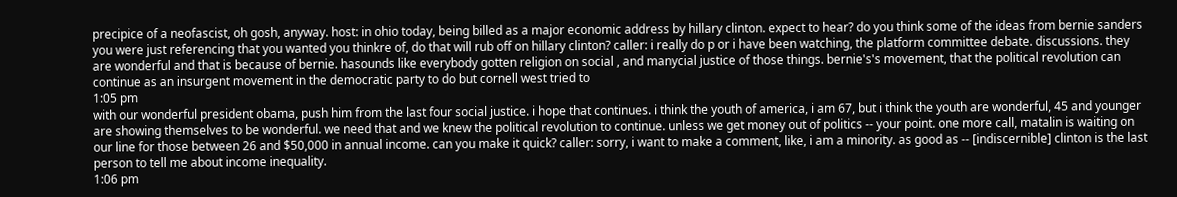precipice of a neofascist, oh gosh, anyway. host: in ohio today, being billed as a major economic address by hillary clinton. expect to hear? do you think some of the ideas from bernie sanders you were just referencing that you wanted you thinkre of, do that will rub off on hillary clinton? caller: i really do p or i have been watching, the platform committee debate. discussions. they are wonderful and that is because of bernie. hasounds like everybody gotten religion on social , and manycial justice of those things. bernie's's movement, that the political revolution can continue as an insurgent movement in the democratic party to do but cornell west tried to
1:05 pm
with our wonderful president obama, push him from the last four social justice. i hope that continues. i think the youth of america, i am 67, but i think the youth are wonderful, 45 and younger are showing themselves to be wonderful. we need that and we knew the political revolution to continue. unless we get money out of politics -- your point. one more call, matalin is waiting on our line for those between 26 and $50,000 in annual income. can you make it quick? caller: sorry, i want to make a comment, like, i am a minority. as good as -- [indiscernible] clinton is the last person to tell me about income inequality.
1:06 pm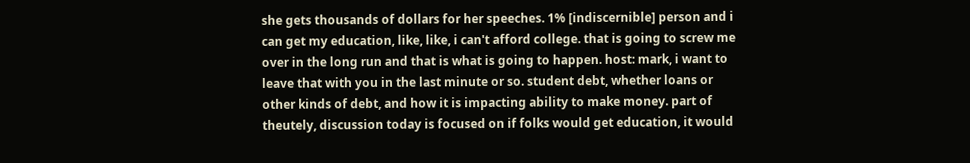she gets thousands of dollars for her speeches. 1% [indiscernible] person and i can get my education, like, like, i can't afford college. that is going to screw me over in the long run and that is what is going to happen. host: mark, i want to leave that with you in the last minute or so. student debt, whether loans or other kinds of debt, and how it is impacting ability to make money. part of theutely, discussion today is focused on if folks would get education, it would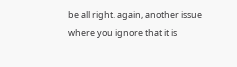be all right. again, another issue where you ignore that it is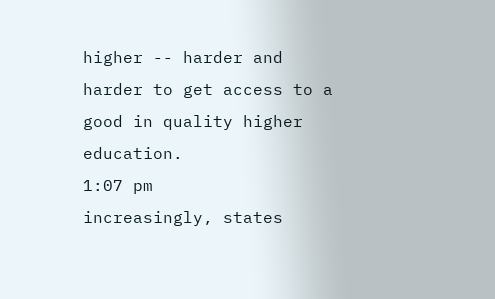higher -- harder and harder to get access to a good in quality higher education.
1:07 pm
increasingly, states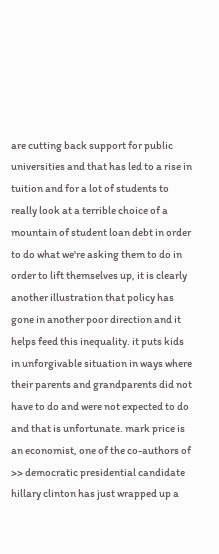are cutting back support for public universities and that has led to a rise in tuition and for a lot of students to really look at a terrible choice of a mountain of student loan debt in order to do what we're asking them to do in order to lift themselves up, it is clearly another illustration that policy has gone in another poor direction and it helps feed this inequality. it puts kids in unforgivable situation in ways where their parents and grandparents did not have to do and were not expected to do and that is unfortunate. mark price is an economist, one of the co-authors of >> democratic presidential candidate hillary clinton has just wrapped up a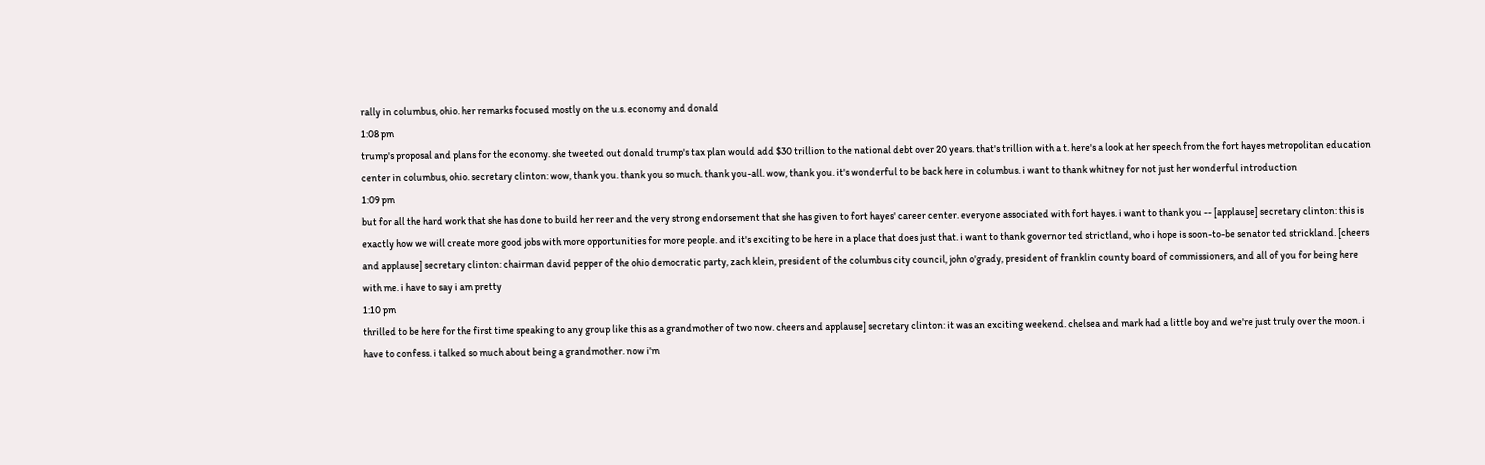rally in columbus, ohio. her remarks focused mostly on the u.s. economy and donald
1:08 pm
trump's proposal and plans for the economy. she tweeted out donald trump's tax plan would add $30 trillion to the national debt over 20 years. that's trillion with a t. here's a look at her speech from the fort hayes metropolitan education center in columbus, ohio. secretary clinton: wow, thank you. thank you so much. thank you-all. wow, thank you. it's wonderful to be back here in columbus. i want to thank whitney for not just her wonderful introduction
1:09 pm
but for all the hard work that she has done to build her reer and the very strong endorsement that she has given to fort hayes' career center. everyone associated with fort hayes. i want to thank you -- [applause] secretary clinton: this is exactly how we will create more good jobs with more opportunities for more people. and it's exciting to be here in a place that does just that. i want to thank governor ted strictland, who i hope is soon-to-be senator ted strickland. [cheers and applause] secretary clinton: chairman david pepper of the ohio democratic party, zach klein, president of the columbus city council, john o'grady, president of franklin county board of commissioners, and all of you for being here with me. i have to say i am pretty
1:10 pm
thrilled to be here for the first time speaking to any group like this as a grandmother of two now. cheers and applause] secretary clinton: it was an exciting weekend. chelsea and mark had a little boy and we're just truly over the moon. i have to confess. i talked so much about being a grandmother. now i'm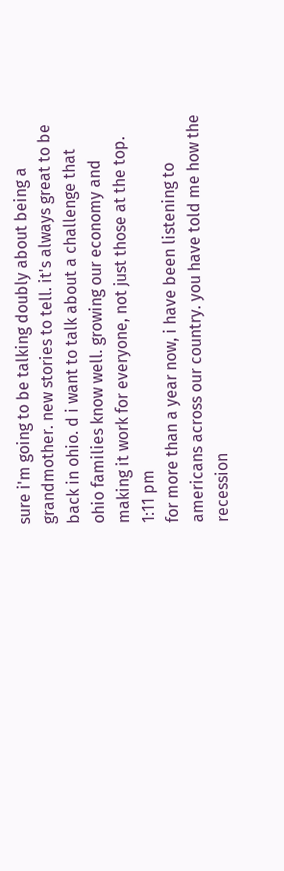sure i'm going to be talking doubly about being a grandmother. new stories to tell. it's always great to be back in ohio. d i want to talk about a challenge that ohio families know well. growing our economy and making it work for everyone, not just those at the top.
1:11 pm
for more than a year now, i have been listening to americans across our country. you have told me how the recession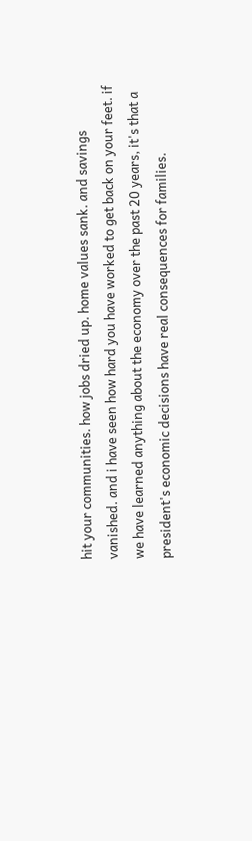hit your communities. how jobs dried up. home values sank. and savings vanished. and i have seen how hard you have worked to get back on your feet. if we have learned anything about the economy over the past 20 years, it's that a president's economic decisions have real consequences for families.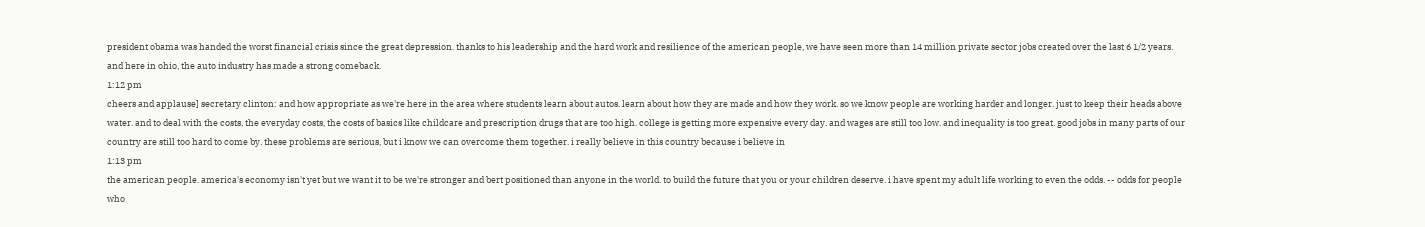president obama was handed the worst financial crisis since the great depression. thanks to his leadership and the hard work and resilience of the american people, we have seen more than 14 million private sector jobs created over the last 6 1/2 years. and here in ohio, the auto industry has made a strong comeback.
1:12 pm
cheers and applause] secretary clinton: and how appropriate as we're here in the area where students learn about autos. learn about how they are made and how they work. so we know people are working harder and longer. just to keep their heads above water. and to deal with the costs, the everyday costs, the costs of basics like childcare and prescription drugs that are too high. college is getting more expensive every day. and wages are still too low. and inequality is too great. good jobs in many parts of our country are still too hard to come by. these problems are serious, but i know we can overcome them together. i really believe in this country because i believe in
1:13 pm
the american people. america's economy isn't yet but we want it to be we're stronger and bert positioned than anyone in the world. to build the future that you or your children deserve. i have spent my adult life working to even the odds. -- odds for people who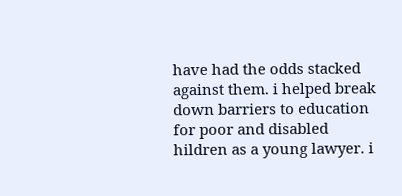have had the odds stacked against them. i helped break down barriers to education for poor and disabled hildren as a young lawyer. i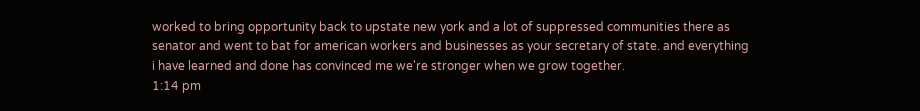worked to bring opportunity back to upstate new york and a lot of suppressed communities there as senator and went to bat for american workers and businesses as your secretary of state. and everything i have learned and done has convinced me we're stronger when we grow together.
1:14 pm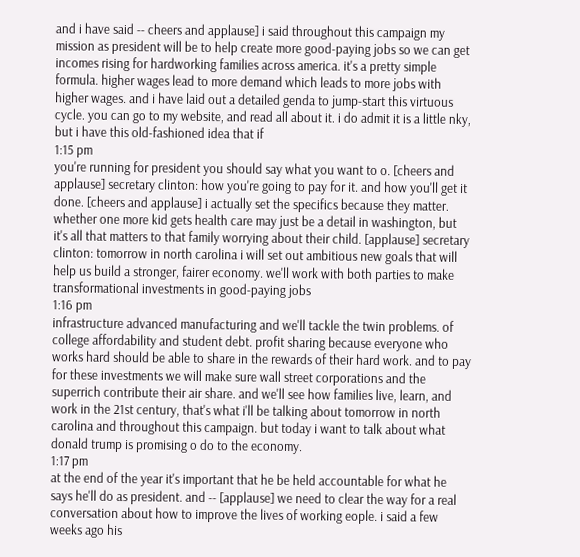and i have said -- cheers and applause] i said throughout this campaign my mission as president will be to help create more good-paying jobs so we can get incomes rising for hardworking families across america. it's a pretty simple formula. higher wages lead to more demand which leads to more jobs with higher wages. and i have laid out a detailed genda to jump-start this virtuous cycle. you can go to my website, and read all about it. i do admit it is a little nky, but i have this old-fashioned idea that if
1:15 pm
you're running for president you should say what you want to o. [cheers and applause] secretary clinton: how you're going to pay for it. and how you'll get it done. [cheers and applause] i actually set the specifics because they matter. whether one more kid gets health care may just be a detail in washington, but it's all that matters to that family worrying about their child. [applause] secretary clinton: tomorrow in north carolina i will set out ambitious new goals that will help us build a stronger, fairer economy. we'll work with both parties to make transformational investments in good-paying jobs
1:16 pm
infrastructure advanced manufacturing and we'll tackle the twin problems. of college affordability and student debt. profit sharing because everyone who works hard should be able to share in the rewards of their hard work. and to pay for these investments we will make sure wall street corporations and the superrich contribute their air share. and we'll see how families live, learn, and work in the 21st century, that's what i'll be talking about tomorrow in north carolina and throughout this campaign. but today i want to talk about what donald trump is promising o do to the economy.
1:17 pm
at the end of the year it's important that he be held accountable for what he says he'll do as president. and -- [applause] we need to clear the way for a real conversation about how to improve the lives of working eople. i said a few weeks ago his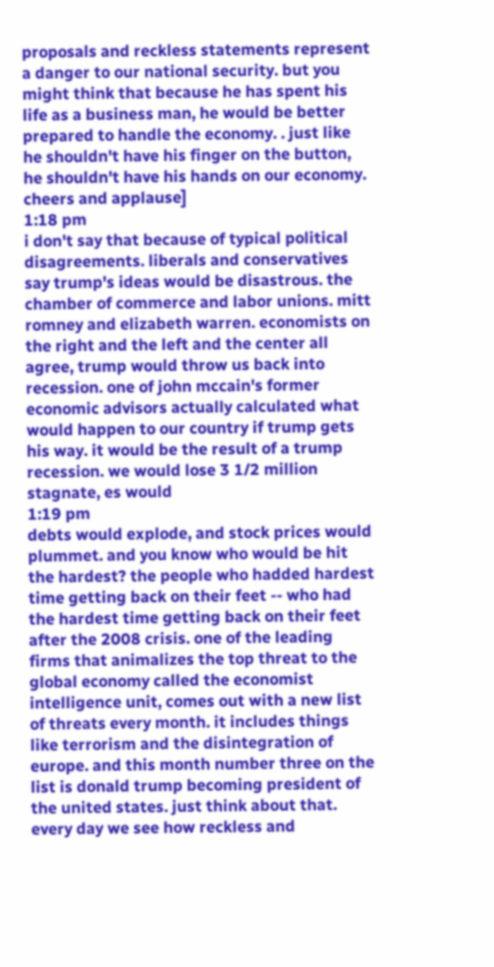proposals and reckless statements represent a danger to our national security. but you might think that because he has spent his life as a business man, he would be better prepared to handle the economy. . just like he shouldn't have his finger on the button, he shouldn't have his hands on our economy. cheers and applause]
1:18 pm
i don't say that because of typical political disagreements. liberals and conservatives say trump's ideas would be disastrous. the chamber of commerce and labor unions. mitt romney and elizabeth warren. economists on the right and the left and the center all agree, trump would throw us back into recession. one of john mccain's former economic advisors actually calculated what would happen to our country if trump gets his way. it would be the result of a trump recession. we would lose 3 1/2 million stagnate, es would
1:19 pm
debts would explode, and stock prices would plummet. and you know who would be hit the hardest? the people who hadded hardest time getting back on their feet -- who had the hardest time getting back on their feet after the 2008 crisis. one of the leading firms that animalizes the top threat to the global economy called the economist intelligence unit, comes out with a new list of threats every month. it includes things like terrorism and the disintegration of europe. and this month number three on the list is donald trump becoming president of the united states. just think about that. every day we see how reckless and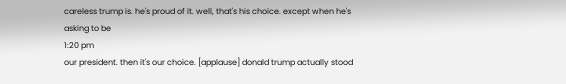careless trump is. he's proud of it. well, that's his choice. except when he's asking to be
1:20 pm
our president. then it's our choice. [applause] donald trump actually stood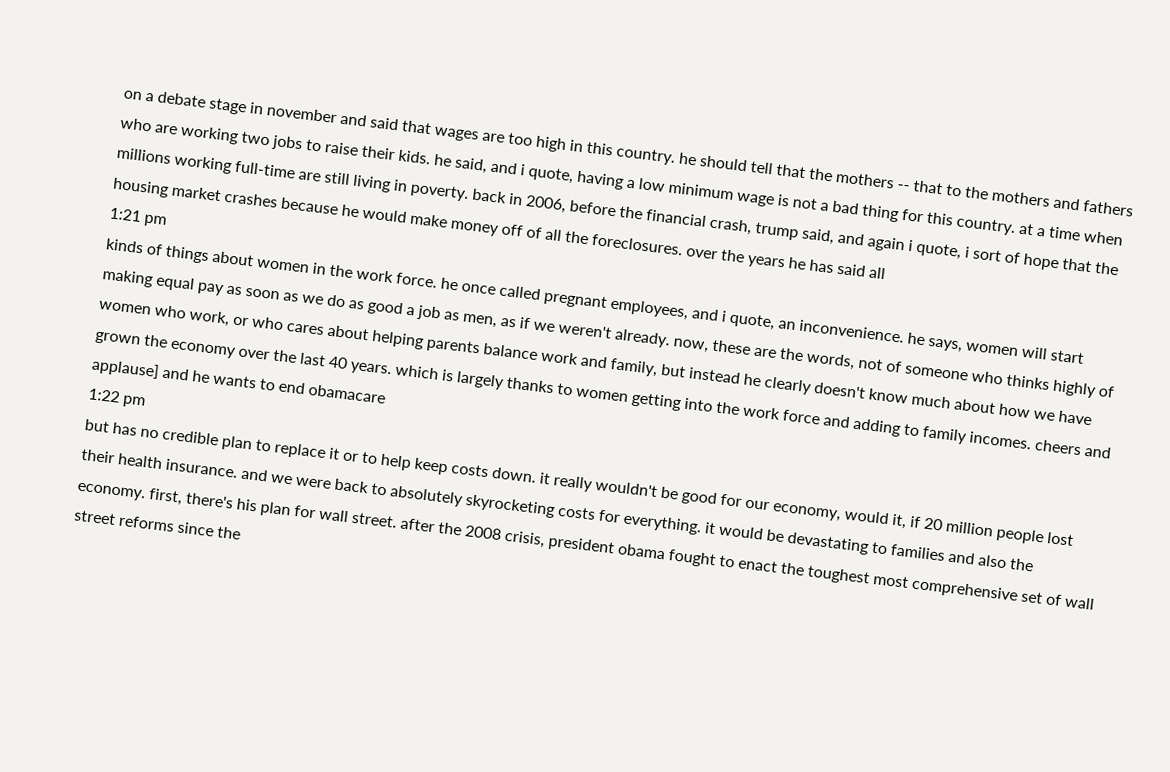on a debate stage in november and said that wages are too high in this country. he should tell that the mothers -- that to the mothers and fathers who are working two jobs to raise their kids. he said, and i quote, having a low minimum wage is not a bad thing for this country. at a time when millions working full-time are still living in poverty. back in 2006, before the financial crash, trump said, and again i quote, i sort of hope that the housing market crashes because he would make money off of all the foreclosures. over the years he has said all
1:21 pm
kinds of things about women in the work force. he once called pregnant employees, and i quote, an inconvenience. he says, women will start making equal pay as soon as we do as good a job as men, as if we weren't already. now, these are the words, not of someone who thinks highly of women who work, or who cares about helping parents balance work and family, but instead he clearly doesn't know much about how we have grown the economy over the last 40 years. which is largely thanks to women getting into the work force and adding to family incomes. cheers and applause] and he wants to end obamacare
1:22 pm
but has no credible plan to replace it or to help keep costs down. it really wouldn't be good for our economy, would it, if 20 million people lost their health insurance. and we were back to absolutely skyrocketing costs for everything. it would be devastating to families and also the economy. first, there's his plan for wall street. after the 2008 crisis, president obama fought to enact the toughest most comprehensive set of wall street reforms since the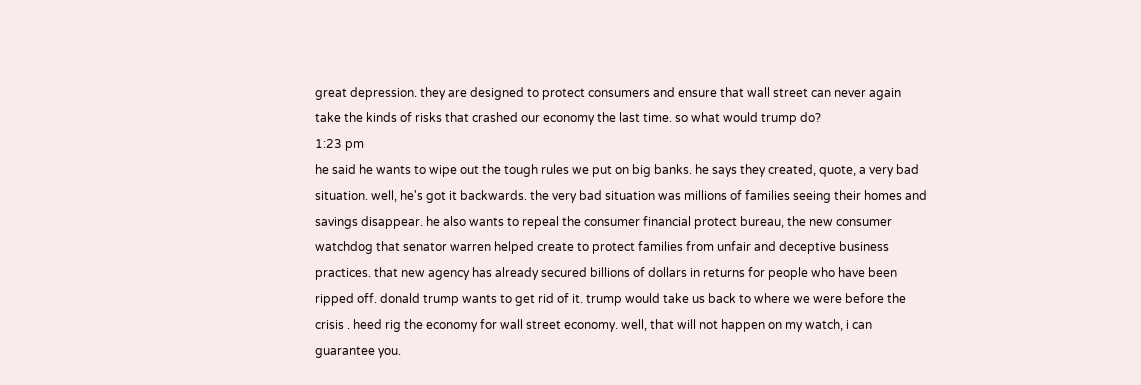great depression. they are designed to protect consumers and ensure that wall street can never again take the kinds of risks that crashed our economy the last time. so what would trump do?
1:23 pm
he said he wants to wipe out the tough rules we put on big banks. he says they created, quote, a very bad situation. well, he's got it backwards. the very bad situation was millions of families seeing their homes and savings disappear. he also wants to repeal the consumer financial protect bureau, the new consumer watchdog that senator warren helped create to protect families from unfair and deceptive business practices. that new agency has already secured billions of dollars in returns for people who have been ripped off. donald trump wants to get rid of it. trump would take us back to where we were before the crisis . heed rig the economy for wall street economy. well, that will not happen on my watch, i can guarantee you.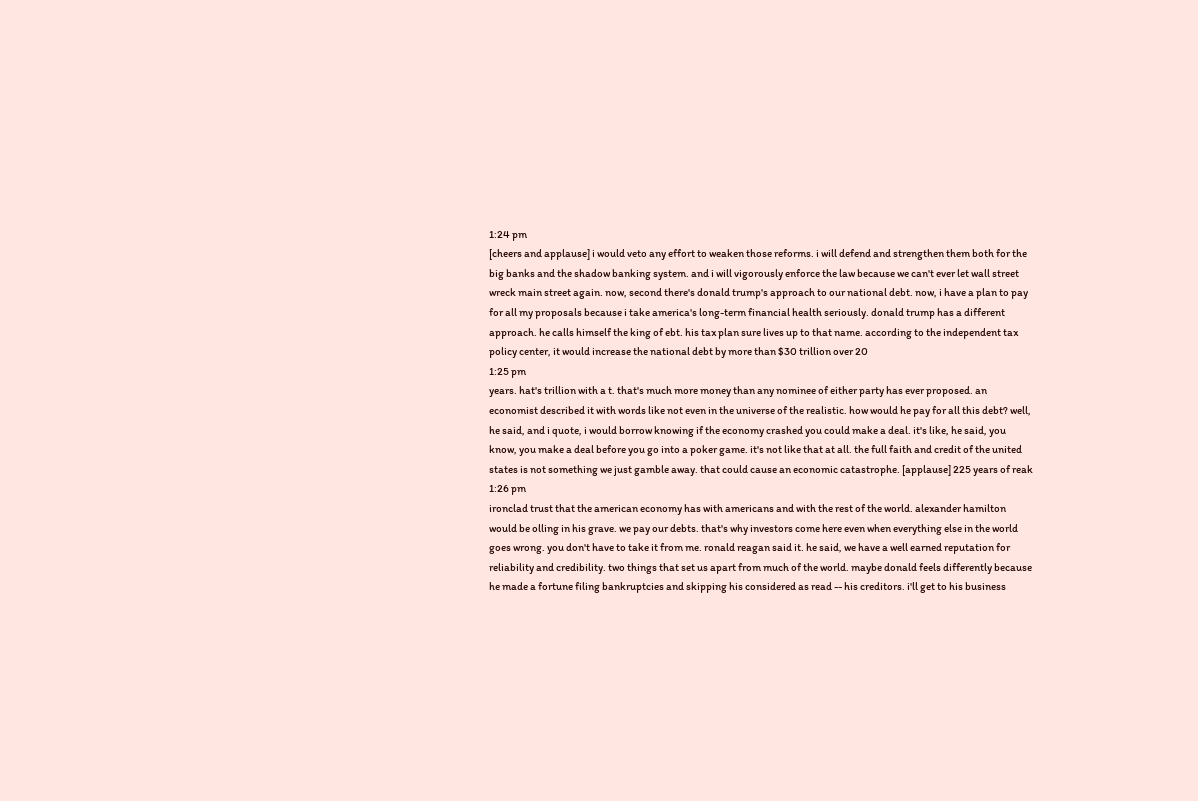1:24 pm
[cheers and applause] i would veto any effort to weaken those reforms. i will defend and strengthen them both for the big banks and the shadow banking system. and i will vigorously enforce the law because we can't ever let wall street wreck main street again. now, second there's donald trump's approach to our national debt. now, i have a plan to pay for all my proposals because i take america's long-term financial health seriously. donald trump has a different approach. he calls himself the king of ebt. his tax plan sure lives up to that name. according to the independent tax policy center, it would increase the national debt by more than $30 trillion over 20
1:25 pm
years. hat's trillion with a t. that's much more money than any nominee of either party has ever proposed. an economist described it with words like not even in the universe of the realistic. how would he pay for all this debt? well, he said, and i quote, i would borrow knowing if the economy crashed you could make a deal. it's like, he said, you know, you make a deal before you go into a poker game. it's not like that at all. the full faith and credit of the united states is not something we just gamble away. that could cause an economic catastrophe. [applause] 225 years of reak
1:26 pm
ironclad trust that the american economy has with americans and with the rest of the world. alexander hamilton would be olling in his grave. we pay our debts. that's why investors come here even when everything else in the world goes wrong. you don't have to take it from me. ronald reagan said it. he said, we have a well earned reputation for reliability and credibility. two things that set us apart from much of the world. maybe donald feels differently because he made a fortune filing bankruptcies and skipping his considered as read -- his creditors. i'll get to his business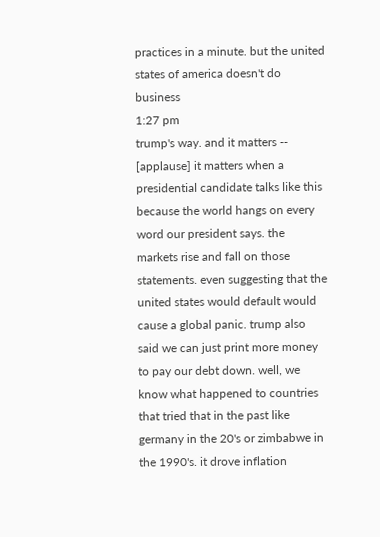practices in a minute. but the united states of america doesn't do business
1:27 pm
trump's way. and it matters -- [applause] it matters when a presidential candidate talks like this because the world hangs on every word our president says. the markets rise and fall on those statements. even suggesting that the united states would default would cause a global panic. trump also said we can just print more money to pay our debt down. well, we know what happened to countries that tried that in the past like germany in the 20's or zimbabwe in the 1990's. it drove inflation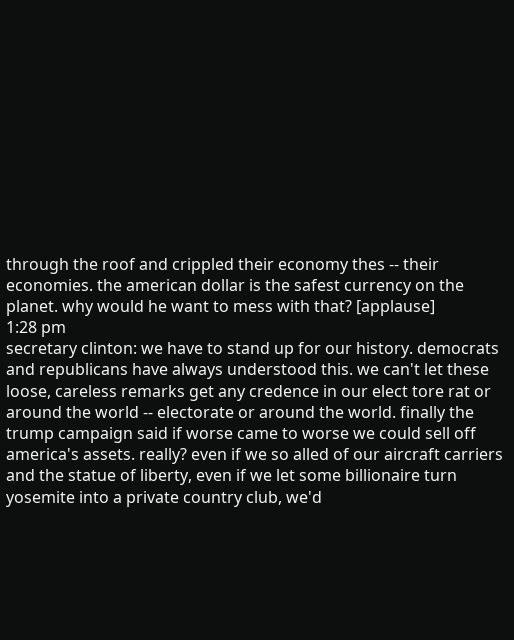through the roof and crippled their economy thes -- their economies. the american dollar is the safest currency on the planet. why would he want to mess with that? [applause]
1:28 pm
secretary clinton: we have to stand up for our history. democrats and republicans have always understood this. we can't let these loose, careless remarks get any credence in our elect tore rat or around the world -- electorate or around the world. finally the trump campaign said if worse came to worse we could sell off america's assets. really? even if we so alled of our aircraft carriers and the statue of liberty, even if we let some billionaire turn yosemite into a private country club, we'd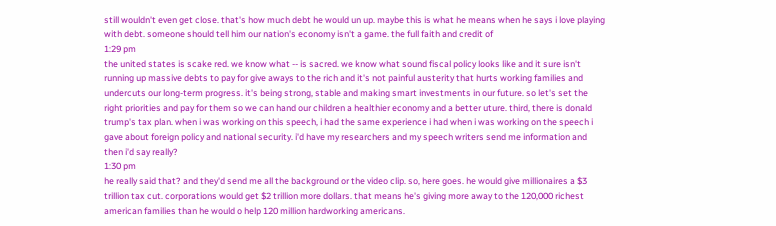still wouldn't even get close. that's how much debt he would un up. maybe this is what he means when he says i love playing with debt. someone should tell him our nation's economy isn't a game. the full faith and credit of
1:29 pm
the united states is scake red. we know what -- is sacred. we know what sound fiscal policy looks like and it sure isn't running up massive debts to pay for give aways to the rich and it's not painful austerity that hurts working families and undercuts our long-term progress. it's being strong, stable and making smart investments in our future. so let's set the right priorities and pay for them so we can hand our children a healthier economy and a better uture. third, there is donald trump's tax plan. when i was working on this speech, i had the same experience i had when i was working on the speech i gave about foreign policy and national security. i'd have my researchers and my speech writers send me information and then i'd say really?
1:30 pm
he really said that? and they'd send me all the background or the video clip. so, here goes. he would give millionaires a $3 trillion tax cut. corporations would get $2 trillion more dollars. that means he's giving more away to the 120,000 richest american families than he would o help 120 million hardworking americans.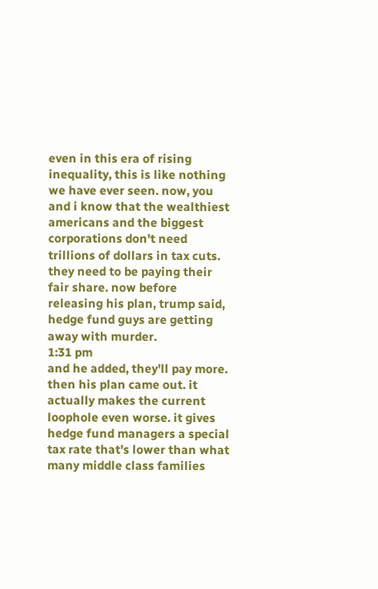even in this era of rising inequality, this is like nothing we have ever seen. now, you and i know that the wealthiest americans and the biggest corporations don't need trillions of dollars in tax cuts. they need to be paying their fair share. now before releasing his plan, trump said, hedge fund guys are getting away with murder.
1:31 pm
and he added, they'll pay more. then his plan came out. it actually makes the current loophole even worse. it gives hedge fund managers a special tax rate that's lower than what many middle class families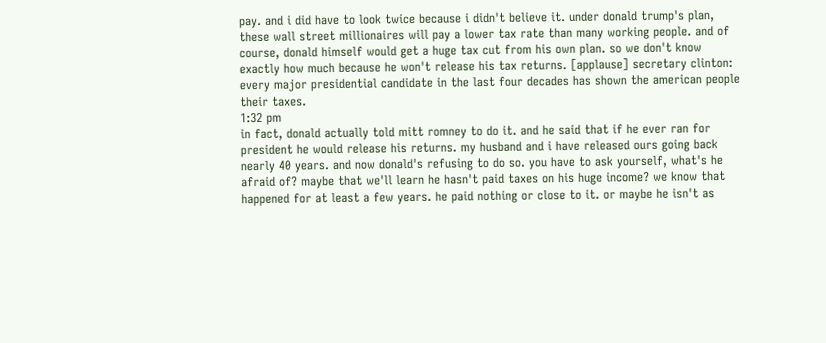pay. and i did have to look twice because i didn't believe it. under donald trump's plan, these wall street millionaires will pay a lower tax rate than many working people. and of course, donald himself would get a huge tax cut from his own plan. so we don't know exactly how much because he won't release his tax returns. [applause] secretary clinton: every major presidential candidate in the last four decades has shown the american people their taxes.
1:32 pm
in fact, donald actually told mitt romney to do it. and he said that if he ever ran for president he would release his returns. my husband and i have released ours going back nearly 40 years. and now donald's refusing to do so. you have to ask yourself, what's he afraid of? maybe that we'll learn he hasn't paid taxes on his huge income? we know that happened for at least a few years. he paid nothing or close to it. or maybe he isn't as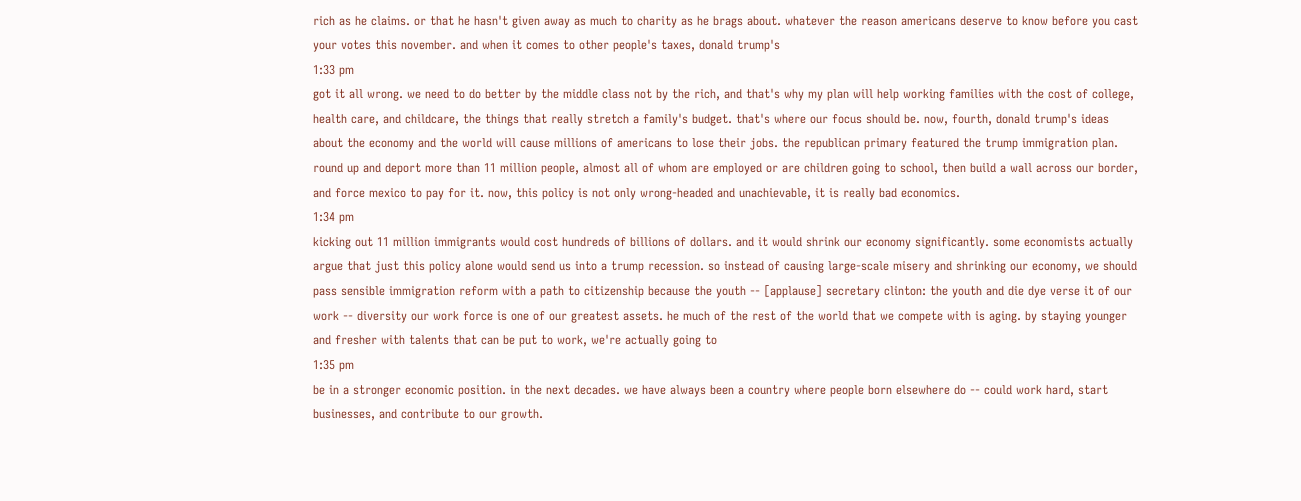rich as he claims. or that he hasn't given away as much to charity as he brags about. whatever the reason americans deserve to know before you cast your votes this november. and when it comes to other people's taxes, donald trump's
1:33 pm
got it all wrong. we need to do better by the middle class not by the rich, and that's why my plan will help working families with the cost of college, health care, and childcare, the things that really stretch a family's budget. that's where our focus should be. now, fourth, donald trump's ideas about the economy and the world will cause millions of americans to lose their jobs. the republican primary featured the trump immigration plan. round up and deport more than 11 million people, almost all of whom are employed or are children going to school, then build a wall across our border, and force mexico to pay for it. now, this policy is not only wrong-headed and unachievable, it is really bad economics.
1:34 pm
kicking out 11 million immigrants would cost hundreds of billions of dollars. and it would shrink our economy significantly. some economists actually argue that just this policy alone would send us into a trump recession. so instead of causing large-scale misery and shrinking our economy, we should pass sensible immigration reform with a path to citizenship because the youth -- [applause] secretary clinton: the youth and die dye verse it of our work -- diversity our work force is one of our greatest assets. he much of the rest of the world that we compete with is aging. by staying younger and fresher with talents that can be put to work, we're actually going to
1:35 pm
be in a stronger economic position. in the next decades. we have always been a country where people born elsewhere do -- could work hard, start businesses, and contribute to our growth.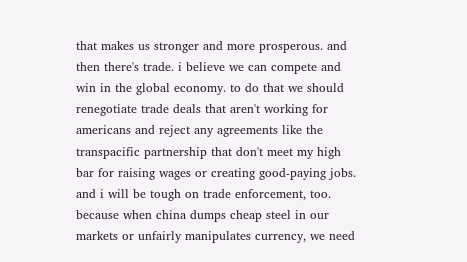that makes us stronger and more prosperous. and then there's trade. i believe we can compete and win in the global economy. to do that we should renegotiate trade deals that aren't working for americans and reject any agreements like the transpacific partnership that don't meet my high bar for raising wages or creating good-paying jobs. and i will be tough on trade enforcement, too. because when china dumps cheap steel in our markets or unfairly manipulates currency, we need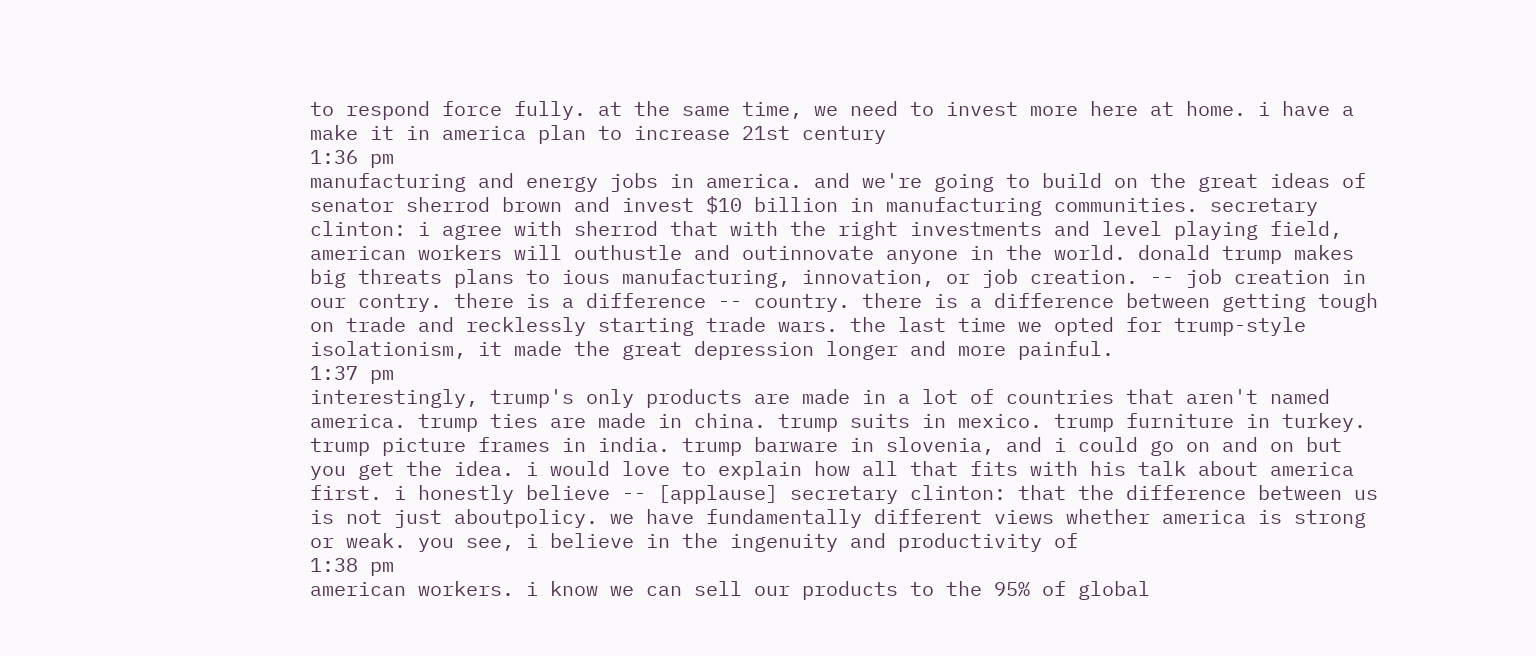to respond force fully. at the same time, we need to invest more here at home. i have a make it in america plan to increase 21st century
1:36 pm
manufacturing and energy jobs in america. and we're going to build on the great ideas of senator sherrod brown and invest $10 billion in manufacturing communities. secretary clinton: i agree with sherrod that with the right investments and level playing field, american workers will outhustle and outinnovate anyone in the world. donald trump makes big threats plans to ious manufacturing, innovation, or job creation. -- job creation in our contry. there is a difference -- country. there is a difference between getting tough on trade and recklessly starting trade wars. the last time we opted for trump-style isolationism, it made the great depression longer and more painful.
1:37 pm
interestingly, trump's only products are made in a lot of countries that aren't named america. trump ties are made in china. trump suits in mexico. trump furniture in turkey. trump picture frames in india. trump barware in slovenia, and i could go on and on but you get the idea. i would love to explain how all that fits with his talk about america first. i honestly believe -- [applause] secretary clinton: that the difference between us is not just aboutpolicy. we have fundamentally different views whether america is strong or weak. you see, i believe in the ingenuity and productivity of
1:38 pm
american workers. i know we can sell our products to the 95% of global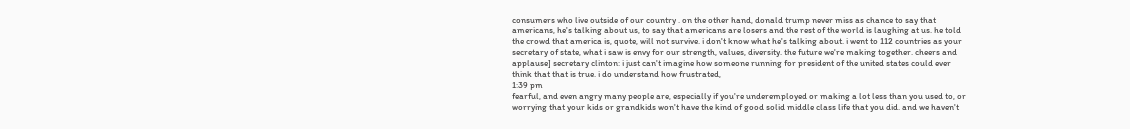consumers who live outside of our country . on the other hand, donald trump never miss as chance to say that americans, he's talking about us, to say that americans are losers and the rest of the world is laughing at us. he told the crowd that america is, quote, will not survive. i don't know what he's talking about. i went to 112 countries as your secretary of state, what i saw is envy for our strength, values, diversity. the future we're making together. cheers and applause] secretary clinton: i just can't imagine how someone running for president of the united states could ever think that that is true. i do understand how frustrated,
1:39 pm
fearful, and even angry many people are, especially if you're underemployed or making a lot less than you used to, or worrying that your kids or grandkids won't have the kind of good solid middle class life that you did. and we haven't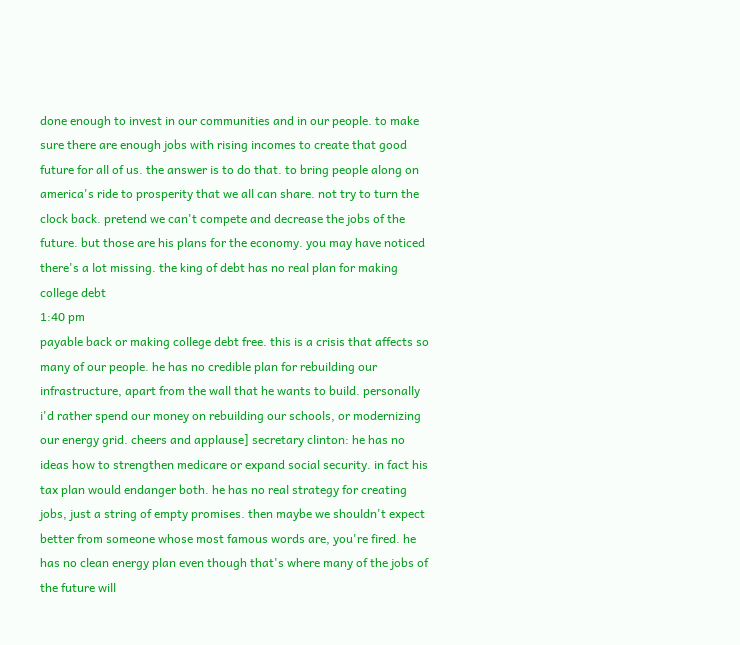done enough to invest in our communities and in our people. to make sure there are enough jobs with rising incomes to create that good future for all of us. the answer is to do that. to bring people along on america's ride to prosperity that we all can share. not try to turn the clock back. pretend we can't compete and decrease the jobs of the future. but those are his plans for the economy. you may have noticed there's a lot missing. the king of debt has no real plan for making college debt
1:40 pm
payable back or making college debt free. this is a crisis that affects so many of our people. he has no credible plan for rebuilding our infrastructure, apart from the wall that he wants to build. personally i'd rather spend our money on rebuilding our schools, or modernizing our energy grid. cheers and applause] secretary clinton: he has no ideas how to strengthen medicare or expand social security. in fact his tax plan would endanger both. he has no real strategy for creating jobs, just a string of empty promises. then maybe we shouldn't expect better from someone whose most famous words are, you're fired. he has no clean energy plan even though that's where many of the jobs of the future will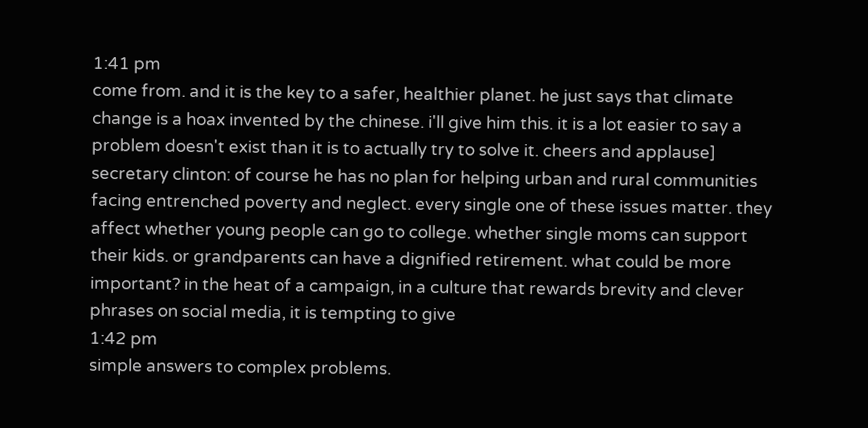1:41 pm
come from. and it is the key to a safer, healthier planet. he just says that climate change is a hoax invented by the chinese. i'll give him this. it is a lot easier to say a problem doesn't exist than it is to actually try to solve it. cheers and applause] secretary clinton: of course he has no plan for helping urban and rural communities facing entrenched poverty and neglect. every single one of these issues matter. they affect whether young people can go to college. whether single moms can support their kids. or grandparents can have a dignified retirement. what could be more important? in the heat of a campaign, in a culture that rewards brevity and clever phrases on social media, it is tempting to give
1:42 pm
simple answers to complex problems.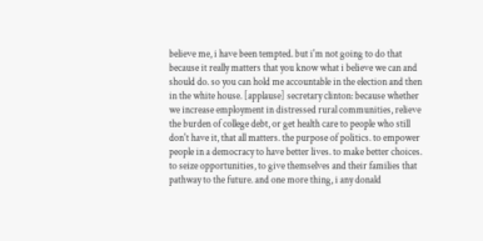believe me, i have been tempted. but i'm not going to do that because it really matters that you know what i believe we can and should do. so you can hold me accountable in the election and then in the white house. [applause] secretary clinton: because whether we increase employment in distressed rural communities, relieve the burden of college debt, or get health care to people who still don't have it, that all matters. the purpose of politics. to empower people in a democracy to have better lives. to make better choices. to seize opportunities, to give themselves and their families that pathway to the future. and one more thing, i any donald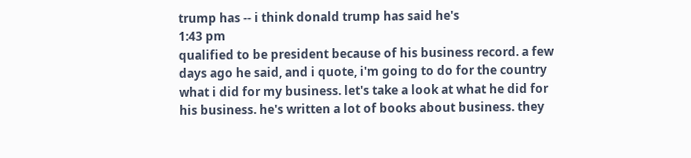trump has -- i think donald trump has said he's
1:43 pm
qualified to be president because of his business record. a few days ago he said, and i quote, i'm going to do for the country what i did for my business. let's take a look at what he did for his business. he's written a lot of books about business. they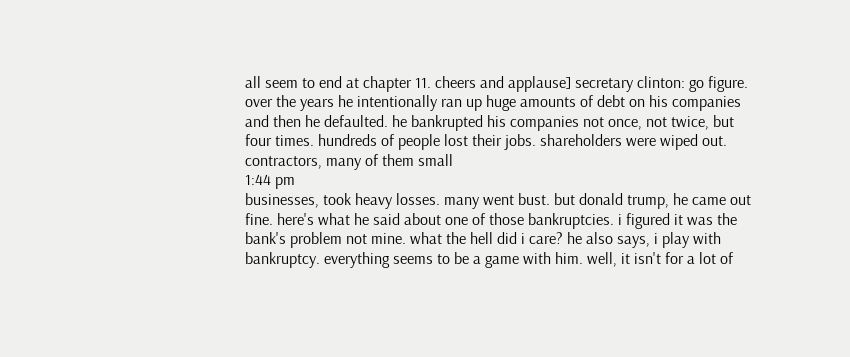all seem to end at chapter 11. cheers and applause] secretary clinton: go figure. over the years he intentionally ran up huge amounts of debt on his companies and then he defaulted. he bankrupted his companies not once, not twice, but four times. hundreds of people lost their jobs. shareholders were wiped out. contractors, many of them small
1:44 pm
businesses, took heavy losses. many went bust. but donald trump, he came out fine. here's what he said about one of those bankruptcies. i figured it was the bank's problem not mine. what the hell did i care? he also says, i play with bankruptcy. everything seems to be a game with him. well, it isn't for a lot of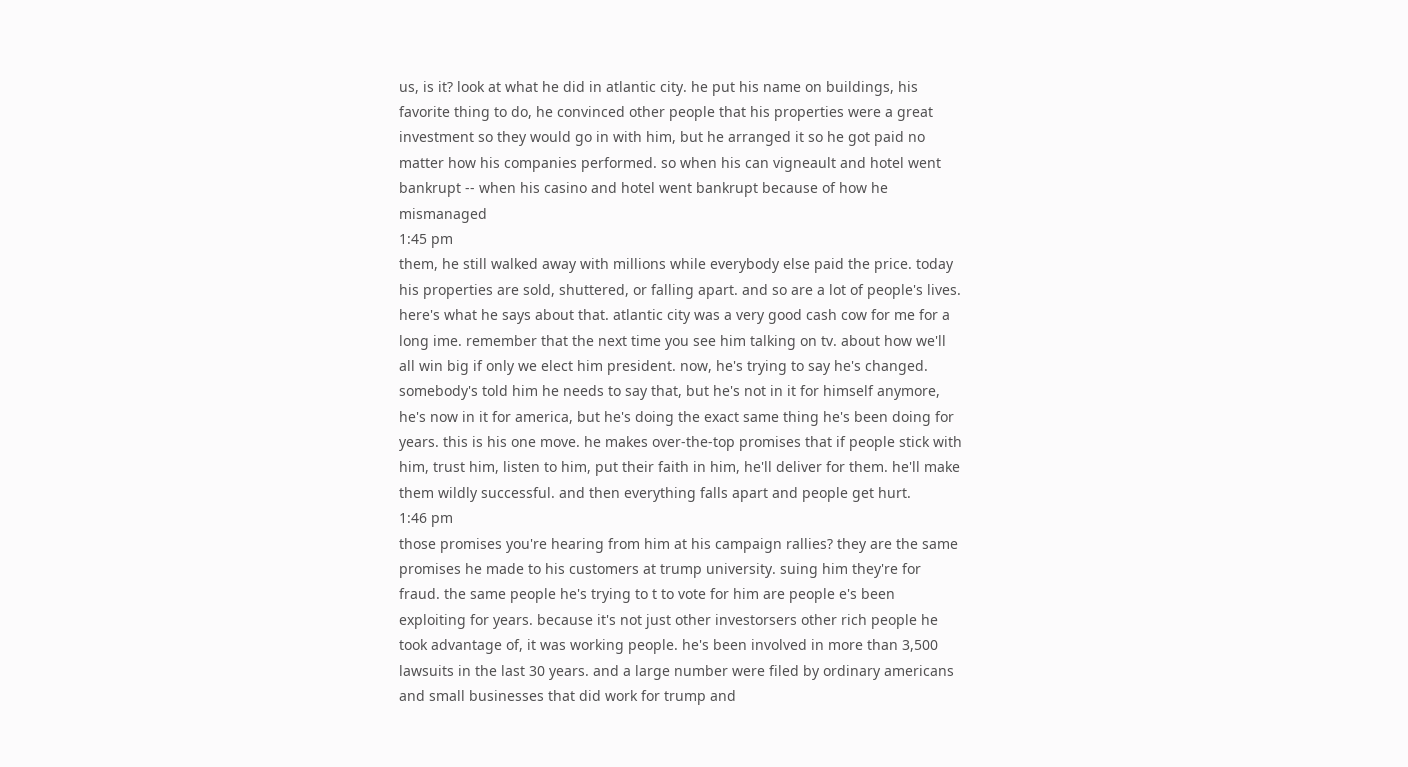us, is it? look at what he did in atlantic city. he put his name on buildings, his favorite thing to do, he convinced other people that his properties were a great investment so they would go in with him, but he arranged it so he got paid no matter how his companies performed. so when his can vigneault and hotel went bankrupt -- when his casino and hotel went bankrupt because of how he mismanaged
1:45 pm
them, he still walked away with millions while everybody else paid the price. today his properties are sold, shuttered, or falling apart. and so are a lot of people's lives. here's what he says about that. atlantic city was a very good cash cow for me for a long ime. remember that the next time you see him talking on tv. about how we'll all win big if only we elect him president. now, he's trying to say he's changed. somebody's told him he needs to say that, but he's not in it for himself anymore, he's now in it for america, but he's doing the exact same thing he's been doing for years. this is his one move. he makes over-the-top promises that if people stick with him, trust him, listen to him, put their faith in him, he'll deliver for them. he'll make them wildly successful. and then everything falls apart and people get hurt.
1:46 pm
those promises you're hearing from him at his campaign rallies? they are the same promises he made to his customers at trump university. suing him they're for fraud. the same people he's trying to t to vote for him are people e's been exploiting for years. because it's not just other investorsers other rich people he took advantage of, it was working people. he's been involved in more than 3,500 lawsuits in the last 30 years. and a large number were filed by ordinary americans and small businesses that did work for trump and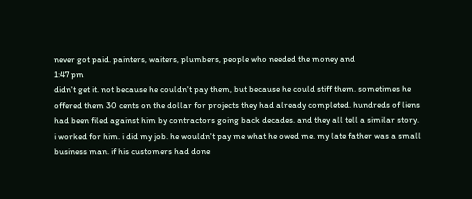never got paid. painters, waiters, plumbers, people who needed the money and
1:47 pm
didn't get it. not because he couldn't pay them, but because he could stiff them. sometimes he offered them 30 cents on the dollar for projects they had already completed. hundreds of liens had been filed against him by contractors going back decades. and they all tell a similar story. i worked for him. i did my job. he wouldn't pay me what he owed me. my late father was a small business man. if his customers had done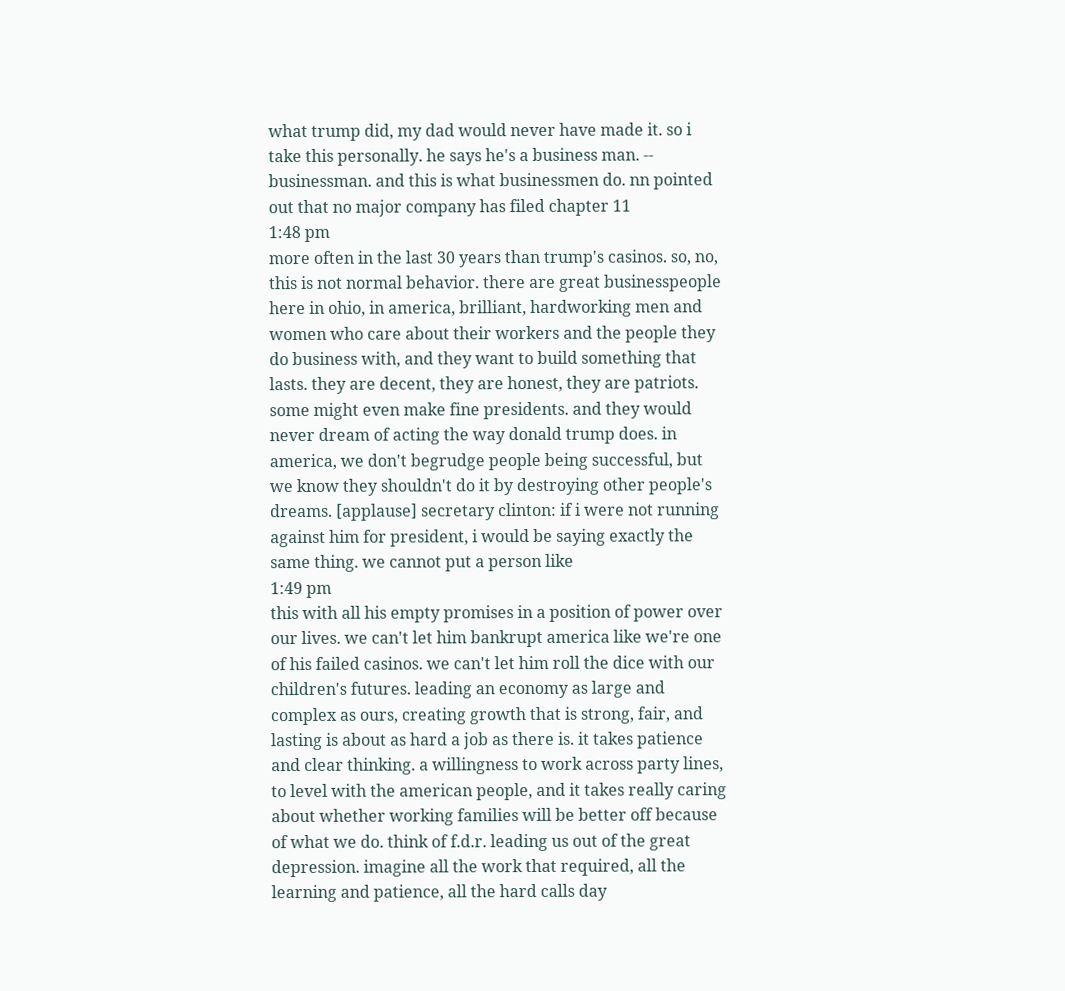what trump did, my dad would never have made it. so i take this personally. he says he's a business man. -- businessman. and this is what businessmen do. nn pointed out that no major company has filed chapter 11
1:48 pm
more often in the last 30 years than trump's casinos. so, no, this is not normal behavior. there are great businesspeople here in ohio, in america, brilliant, hardworking men and women who care about their workers and the people they do business with, and they want to build something that lasts. they are decent, they are honest, they are patriots. some might even make fine presidents. and they would never dream of acting the way donald trump does. in america, we don't begrudge people being successful, but we know they shouldn't do it by destroying other people's dreams. [applause] secretary clinton: if i were not running against him for president, i would be saying exactly the same thing. we cannot put a person like
1:49 pm
this with all his empty promises in a position of power over our lives. we can't let him bankrupt america like we're one of his failed casinos. we can't let him roll the dice with our children's futures. leading an economy as large and complex as ours, creating growth that is strong, fair, and lasting is about as hard a job as there is. it takes patience and clear thinking. a willingness to work across party lines, to level with the american people, and it takes really caring about whether working families will be better off because of what we do. think of f.d.r. leading us out of the great depression. imagine all the work that required, all the learning and patience, all the hard calls day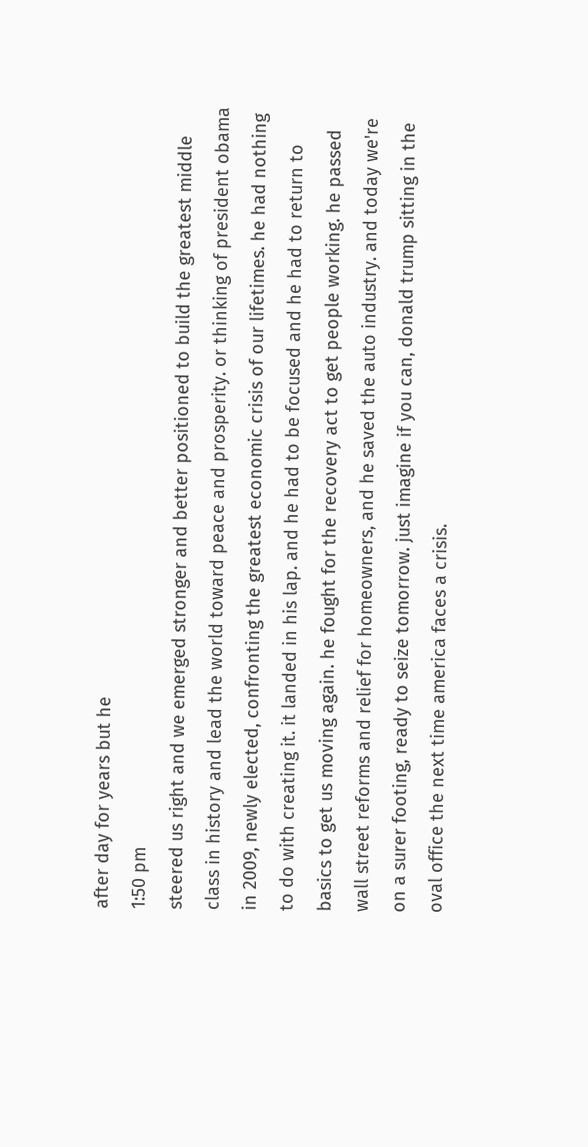after day for years but he
1:50 pm
steered us right and we emerged stronger and better positioned to build the greatest middle class in history and lead the world toward peace and prosperity. or thinking of president obama in 2009, newly elected, confronting the greatest economic crisis of our lifetimes. he had nothing to do with creating it. it landed in his lap. and he had to be focused and he had to return to basics to get us moving again. he fought for the recovery act to get people working. he passed wall street reforms and relief for homeowners, and he saved the auto industry. and today we're on a surer footing, ready to seize tomorrow. just imagine if you can, donald trump sitting in the oval office the next time america faces a crisis.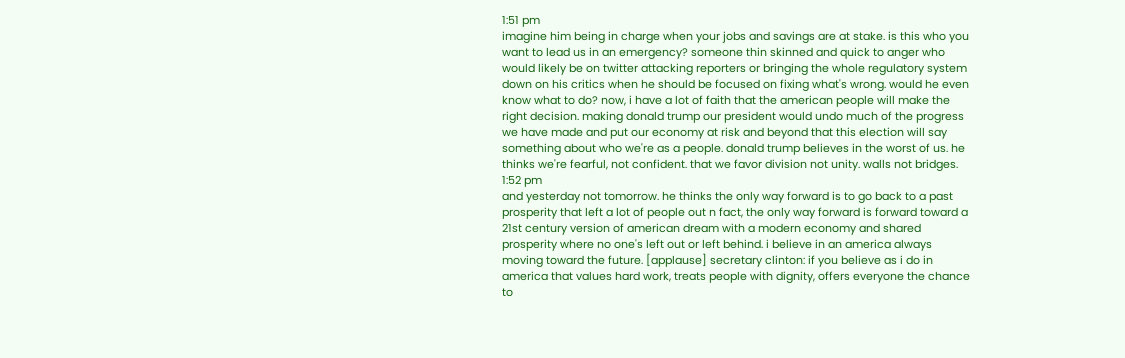1:51 pm
imagine him being in charge when your jobs and savings are at stake. is this who you want to lead us in an emergency? someone thin skinned and quick to anger who would likely be on twitter attacking reporters or bringing the whole regulatory system down on his critics when he should be focused on fixing what's wrong. would he even know what to do? now, i have a lot of faith that the american people will make the right decision. making donald trump our president would undo much of the progress we have made and put our economy at risk and beyond that this election will say something about who we're as a people. donald trump believes in the worst of us. he thinks we're fearful, not confident. that we favor division not unity. walls not bridges.
1:52 pm
and yesterday not tomorrow. he thinks the only way forward is to go back to a past prosperity that left a lot of people out n fact, the only way forward is forward toward a 21st century version of american dream with a modern economy and shared prosperity where no one's left out or left behind. i believe in an america always moving toward the future. [applause] secretary clinton: if you believe as i do in america that values hard work, treats people with dignity, offers everyone the chance to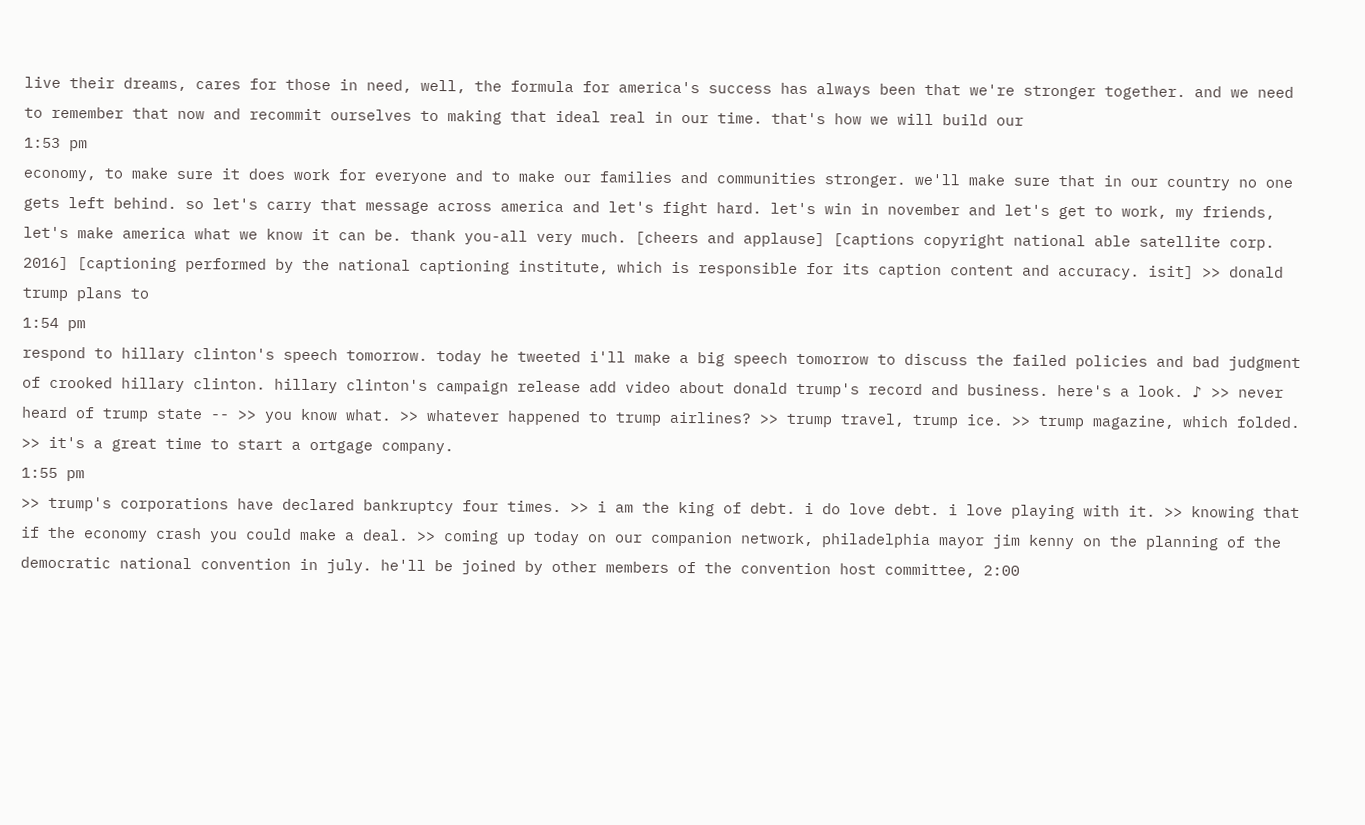live their dreams, cares for those in need, well, the formula for america's success has always been that we're stronger together. and we need to remember that now and recommit ourselves to making that ideal real in our time. that's how we will build our
1:53 pm
economy, to make sure it does work for everyone and to make our families and communities stronger. we'll make sure that in our country no one gets left behind. so let's carry that message across america and let's fight hard. let's win in november and let's get to work, my friends, let's make america what we know it can be. thank you-all very much. [cheers and applause] [captions copyright national able satellite corp. 2016] [captioning performed by the national captioning institute, which is responsible for its caption content and accuracy. isit] >> donald trump plans to
1:54 pm
respond to hillary clinton's speech tomorrow. today he tweeted i'll make a big speech tomorrow to discuss the failed policies and bad judgment of crooked hillary clinton. hillary clinton's campaign release add video about donald trump's record and business. here's a look. ♪ >> never heard of trump state -- >> you know what. >> whatever happened to trump airlines? >> trump travel, trump ice. >> trump magazine, which folded. >> it's a great time to start a ortgage company.
1:55 pm
>> trump's corporations have declared bankruptcy four times. >> i am the king of debt. i do love debt. i love playing with it. >> knowing that if the economy crash you could make a deal. >> coming up today on our companion network, philadelphia mayor jim kenny on the planning of the democratic national convention in july. he'll be joined by other members of the convention host committee, 2:00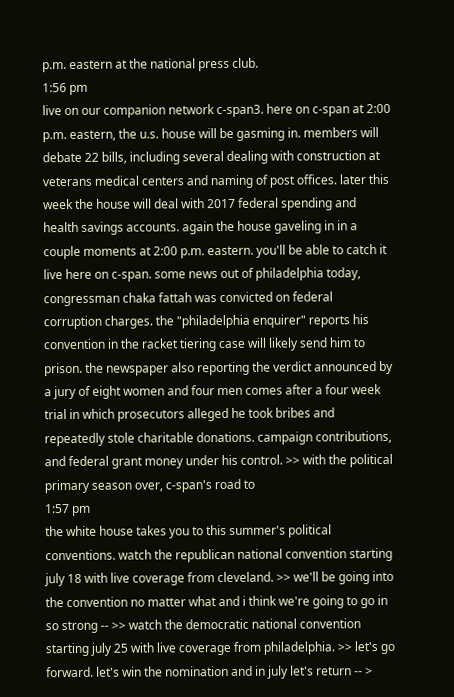p.m. eastern at the national press club.
1:56 pm
live on our companion network c-span3. here on c-span at 2:00 p.m. eastern, the u.s. house will be gasming in. members will debate 22 bills, including several dealing with construction at veterans medical centers and naming of post offices. later this week the house will deal with 2017 federal spending and health savings accounts. again the house gaveling in in a couple moments at 2:00 p.m. eastern. you'll be able to catch it live here on c-span. some news out of philadelphia today, congressman chaka fattah was convicted on federal corruption charges. the "philadelphia enquirer" reports his convention in the racket tiering case will likely send him to prison. the newspaper also reporting the verdict announced by a jury of eight women and four men comes after a four week trial in which prosecutors alleged he took bribes and repeatedly stole charitable donations. campaign contributions, and federal grant money under his control. >> with the political primary season over, c-span's road to
1:57 pm
the white house takes you to this summer's political conventions. watch the republican national convention starting july 18 with live coverage from cleveland. >> we'll be going into the convention no matter what and i think we're going to go in so strong -- >> watch the democratic national convention starting july 25 with live coverage from philadelphia. >> let's go forward. let's win the nomination and in july let's return -- >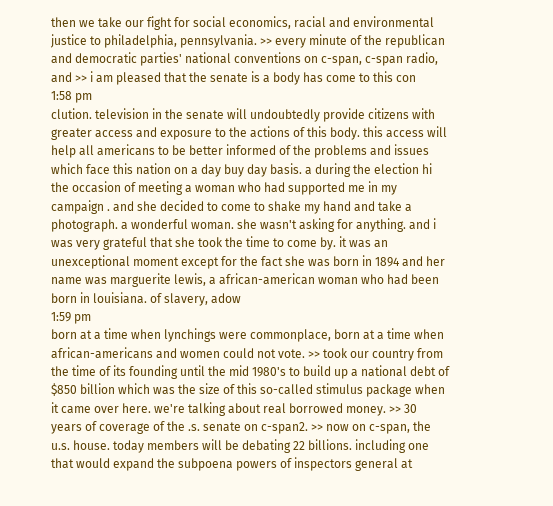then we take our fight for social economics, racial and environmental justice to philadelphia, pennsylvania. >> every minute of the republican and democratic parties' national conventions on c-span, c-span radio, and >> i am pleased that the senate is a body has come to this con
1:58 pm
clution. television in the senate will undoubtedly provide citizens with greater access and exposure to the actions of this body. this access will help all americans to be better informed of the problems and issues which face this nation on a day buy day basis. a during the election hi the occasion of meeting a woman who had supported me in my campaign . and she decided to come to shake my hand and take a photograph. a wonderful woman. she wasn't asking for anything. and i was very grateful that she took the time to come by. it was an unexceptional moment except for the fact she was born in 1894 and her name was marguerite lewis, a african-american woman who had been born in louisiana. of slavery, adow
1:59 pm
born at a time when lynchings were commonplace, born at a time when african-americans and women could not vote. >> took our country from the time of its founding until the mid 1980's to build up a national debt of $850 billion which was the size of this so-called stimulus package when it came over here. we're talking about real borrowed money. >> 30 years of coverage of the .s. senate on c-span2. >> now on c-span, the u.s. house. today members will be debating 22 billions. including one that would expand the subpoena powers of inspectors general at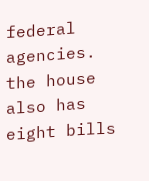federal agencies. the house also has eight bills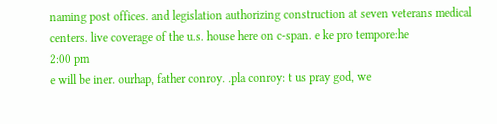naming post offices. and legislation authorizing construction at seven veterans medical centers. live coverage of the u.s. house here on c-span. e ke pro tempore:he
2:00 pm
e will be iner. ourhap, father conroy. .pla conroy: t us pray god, we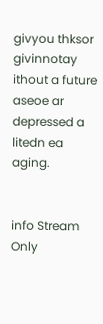givyou thksor givinnotay ithout a future aseoe ar depressed a litedn ea aging.


info Stream Only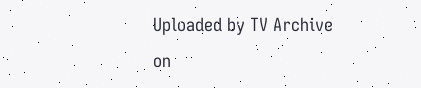Uploaded by TV Archive on